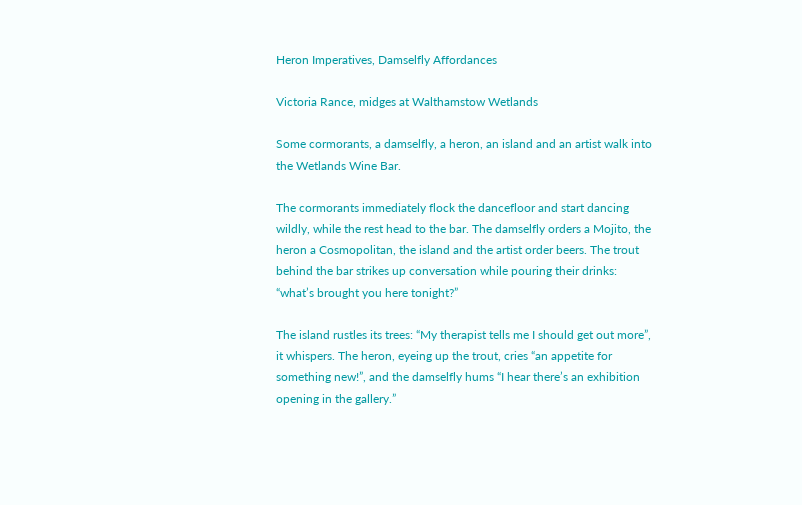Heron Imperatives, Damselfly Affordances

Victoria Rance, midges at Walthamstow Wetlands

Some cormorants, a damselfly, a heron, an island and an artist walk into the Wetlands Wine Bar.

The cormorants immediately flock the dancefloor and start dancing wildly, while the rest head to the bar. The damselfly orders a Mojito, the heron a Cosmopolitan, the island and the artist order beers. The trout behind the bar strikes up conversation while pouring their drinks: “what’s brought you here tonight?”

The island rustles its trees: “My therapist tells me I should get out more”, it whispers. The heron, eyeing up the trout, cries “an appetite for something new!”, and the damselfly hums “I hear there’s an exhibition opening in the gallery.”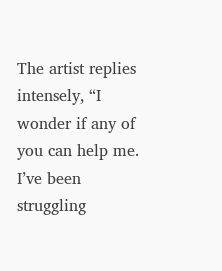The artist replies intensely, “I wonder if any of you can help me. I’ve been struggling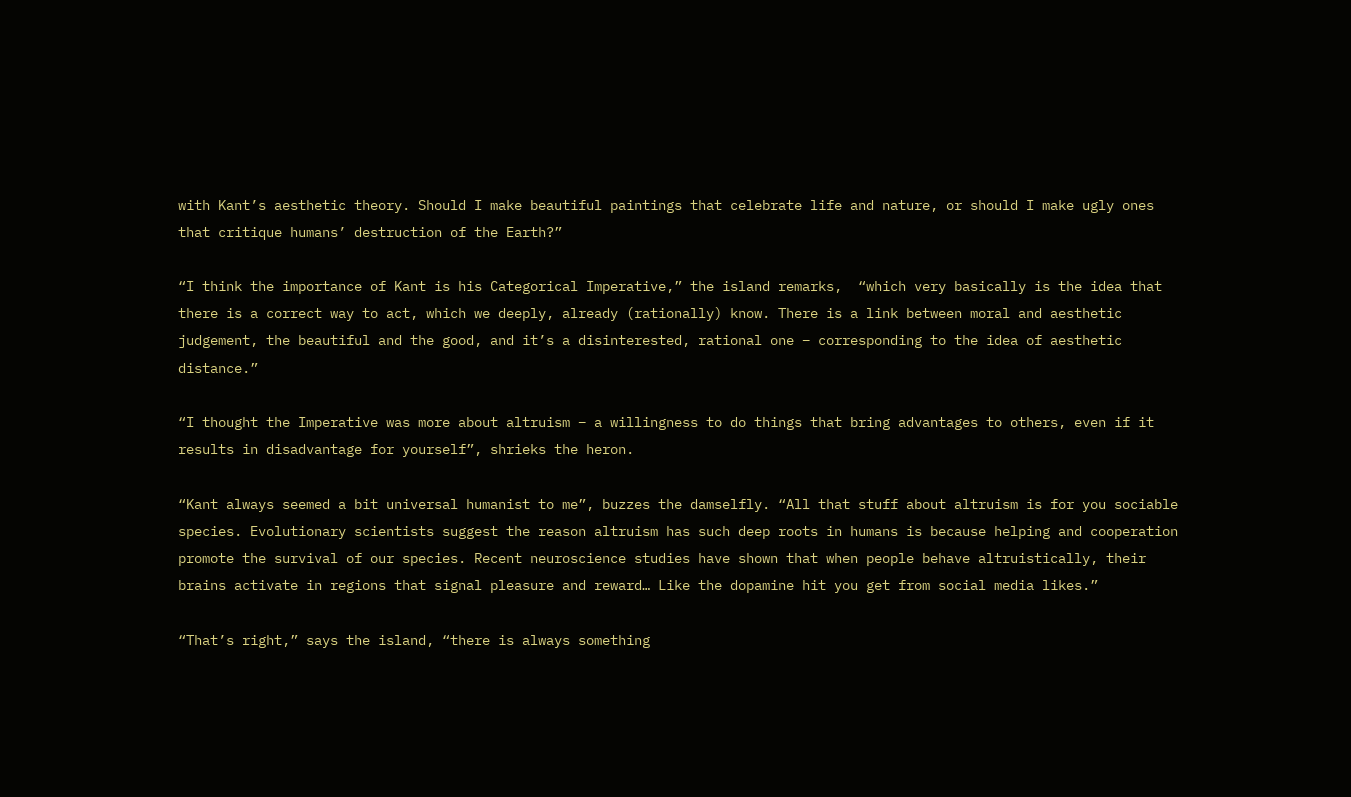with Kant’s aesthetic theory. Should I make beautiful paintings that celebrate life and nature, or should I make ugly ones that critique humans’ destruction of the Earth?”

“I think the importance of Kant is his Categorical Imperative,” the island remarks,  “which very basically is the idea that there is a correct way to act, which we deeply, already (rationally) know. There is a link between moral and aesthetic judgement, the beautiful and the good, and it’s a disinterested, rational one – corresponding to the idea of aesthetic distance.”

“I thought the Imperative was more about altruism – a willingness to do things that bring advantages to others, even if it results in disadvantage for yourself”, shrieks the heron.

“Kant always seemed a bit universal humanist to me”, buzzes the damselfly. “All that stuff about altruism is for you sociable species. Evolutionary scientists suggest the reason altruism has such deep roots in humans is because helping and cooperation promote the survival of our species. Recent neuroscience studies have shown that when people behave altruistically, their brains activate in regions that signal pleasure and reward… Like the dopamine hit you get from social media likes.”

“That’s right,” says the island, “there is always something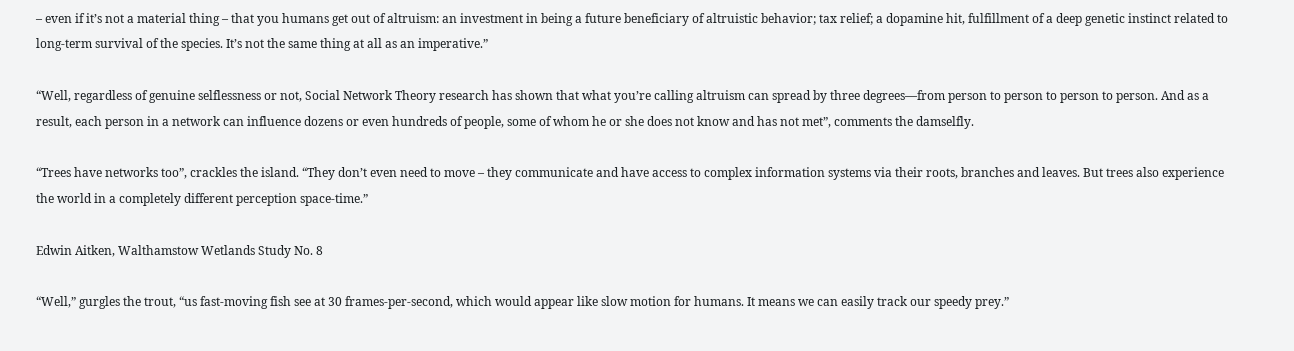– even if it’s not a material thing – that you humans get out of altruism: an investment in being a future beneficiary of altruistic behavior; tax relief; a dopamine hit, fulfillment of a deep genetic instinct related to long-term survival of the species. It’s not the same thing at all as an imperative.”

“Well, regardless of genuine selflessness or not, Social Network Theory research has shown that what you’re calling altruism can spread by three degrees—from person to person to person to person. And as a result, each person in a network can influence dozens or even hundreds of people, some of whom he or she does not know and has not met”, comments the damselfly.

“Trees have networks too”, crackles the island. “They don’t even need to move – they communicate and have access to complex information systems via their roots, branches and leaves. But trees also experience the world in a completely different perception space-time.”

Edwin Aitken, Walthamstow Wetlands Study No. 8

“Well,” gurgles the trout, “us fast-moving fish see at 30 frames-per-second, which would appear like slow motion for humans. It means we can easily track our speedy prey.”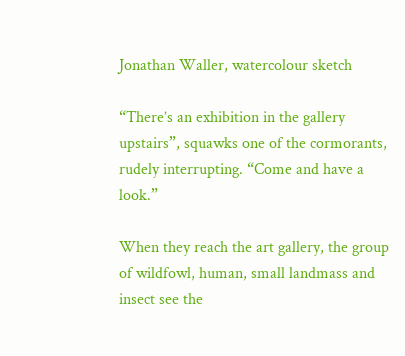Jonathan Waller, watercolour sketch

“There’s an exhibition in the gallery upstairs”, squawks one of the cormorants, rudely interrupting. “Come and have a look.”

When they reach the art gallery, the group of wildfowl, human, small landmass and insect see the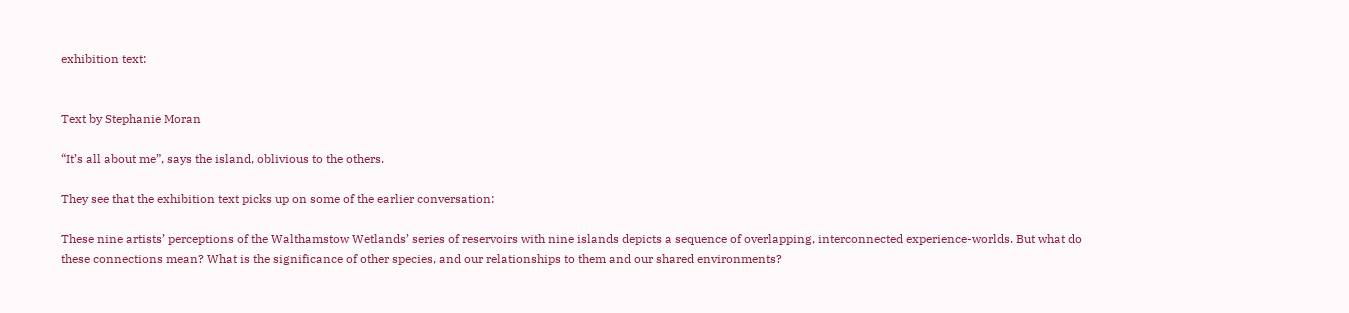exhibition text:


Text by Stephanie Moran

“It’s all about me”, says the island, oblivious to the others.

They see that the exhibition text picks up on some of the earlier conversation:

These nine artists’ perceptions of the Walthamstow Wetlands’ series of reservoirs with nine islands depicts a sequence of overlapping, interconnected experience-worlds. But what do these connections mean? What is the significance of other species, and our relationships to them and our shared environments?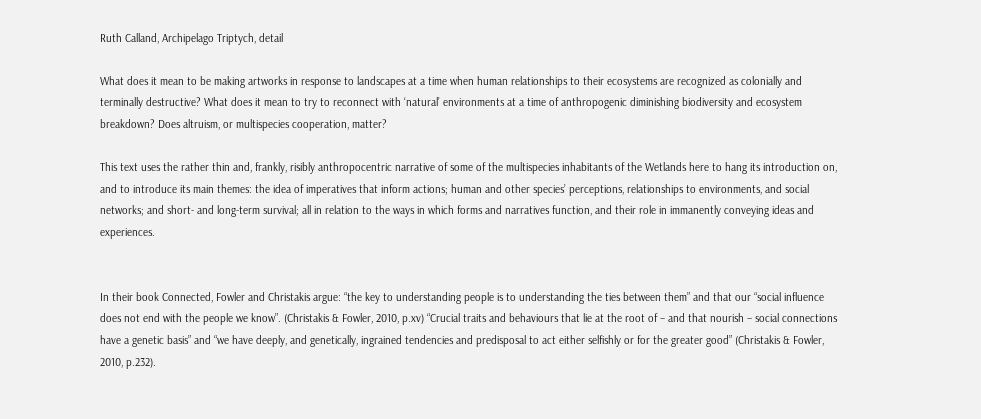Ruth Calland, Archipelago Triptych, detail

What does it mean to be making artworks in response to landscapes at a time when human relationships to their ecosystems are recognized as colonially and terminally destructive? What does it mean to try to reconnect with ‘natural’ environments at a time of anthropogenic diminishing biodiversity and ecosystem breakdown? Does altruism, or multispecies cooperation, matter?

This text uses the rather thin and, frankly, risibly anthropocentric narrative of some of the multispecies inhabitants of the Wetlands here to hang its introduction on, and to introduce its main themes: the idea of imperatives that inform actions; human and other species’ perceptions, relationships to environments, and social networks; and short- and long-term survival; all in relation to the ways in which forms and narratives function, and their role in immanently conveying ideas and experiences.


In their book Connected, Fowler and Christakis argue: “the key to understanding people is to understanding the ties between them” and that our “social influence does not end with the people we know”. (Christakis & Fowler, 2010, p.xv) “Crucial traits and behaviours that lie at the root of – and that nourish – social connections have a genetic basis” and “we have deeply, and genetically, ingrained tendencies and predisposal to act either selfishly or for the greater good” (Christakis & Fowler, 2010, p.232).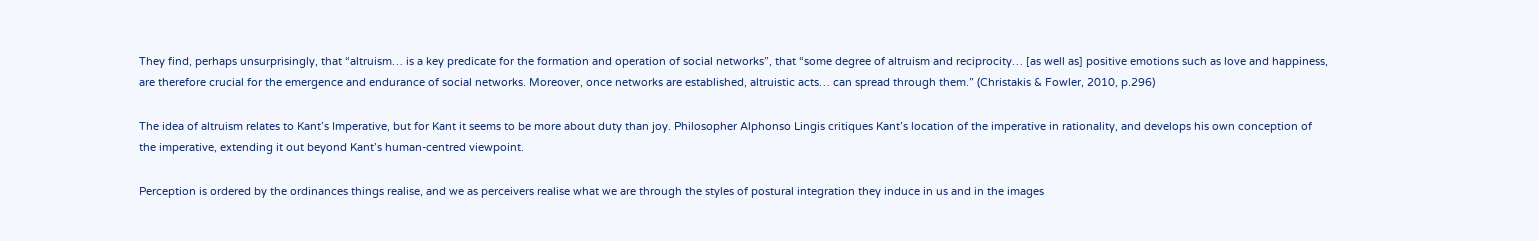They find, perhaps unsurprisingly, that “altruism… is a key predicate for the formation and operation of social networks”, that “some degree of altruism and reciprocity… [as well as] positive emotions such as love and happiness, are therefore crucial for the emergence and endurance of social networks. Moreover, once networks are established, altruistic acts… can spread through them.” (Christakis & Fowler, 2010, p.296)

The idea of altruism relates to Kant’s Imperative, but for Kant it seems to be more about duty than joy. Philosopher Alphonso Lingis critiques Kant’s location of the imperative in rationality, and develops his own conception of the imperative, extending it out beyond Kant’s human-centred viewpoint.

Perception is ordered by the ordinances things realise, and we as perceivers realise what we are through the styles of postural integration they induce in us and in the images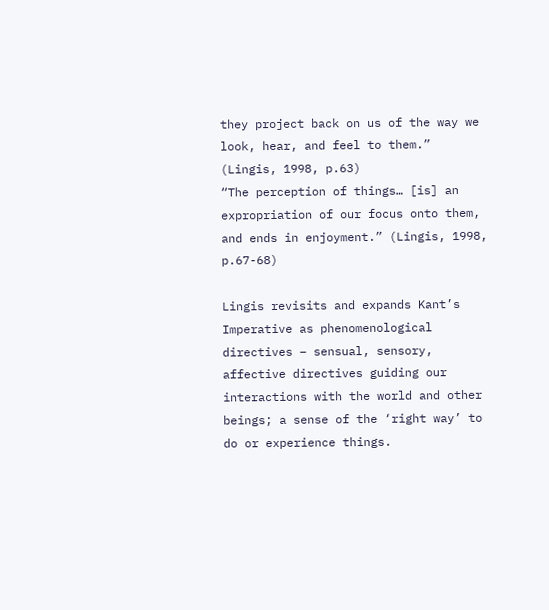they project back on us of the way we look, hear, and feel to them.” (Lingis, 1998, p.63)
“The perception of things… [is] an expropriation of our focus onto them, and ends in enjoyment.” (Lingis, 1998, p.67-68)

Lingis revisits and expands Kant’s Imperative as phenomenological directives – sensual, sensory, affective directives guiding our interactions with the world and other beings; a sense of the ‘right way’ to do or experience things.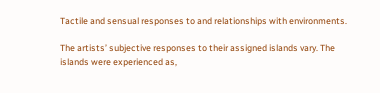Tactile and sensual responses to and relationships with environments.

The artists’ subjective responses to their assigned islands vary. The islands were experienced as,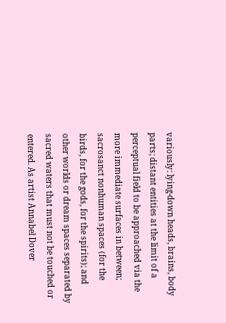variously: lying-down heads, brains, body parts; distant entities at the limit of a perceptual field to be approached via the more immediate surfaces in between; sacrosanct nonhuman spaces (for the birds, for the gods, for the spirits); and other worlds or dream spaces separated by sacred waters that must not be touched or entered. As artist Annabel Dover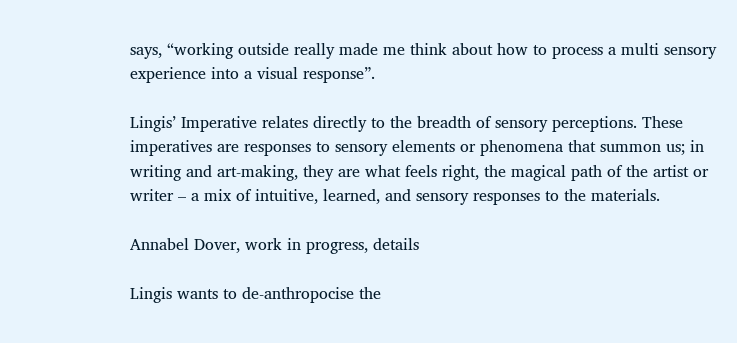says, “working outside really made me think about how to process a multi sensory experience into a visual response”.

Lingis’ Imperative relates directly to the breadth of sensory perceptions. These imperatives are responses to sensory elements or phenomena that summon us; in writing and art-making, they are what feels right, the magical path of the artist or writer – a mix of intuitive, learned, and sensory responses to the materials.

Annabel Dover, work in progress, details

Lingis wants to de-anthropocise the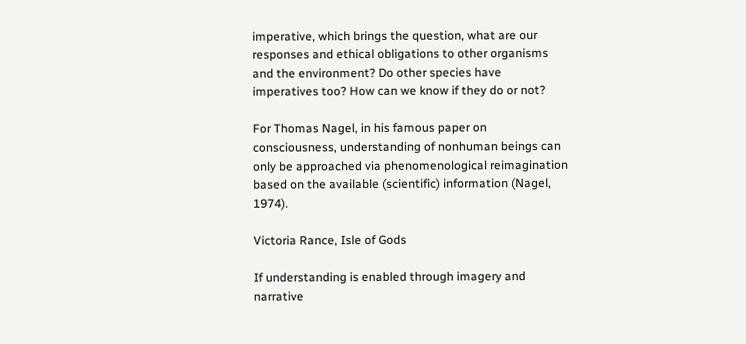imperative, which brings the question, what are our responses and ethical obligations to other organisms and the environment? Do other species have imperatives too? How can we know if they do or not?

For Thomas Nagel, in his famous paper on consciousness, understanding of nonhuman beings can only be approached via phenomenological reimagination based on the available (scientific) information (Nagel, 1974).

Victoria Rance, Isle of Gods

If understanding is enabled through imagery and narrative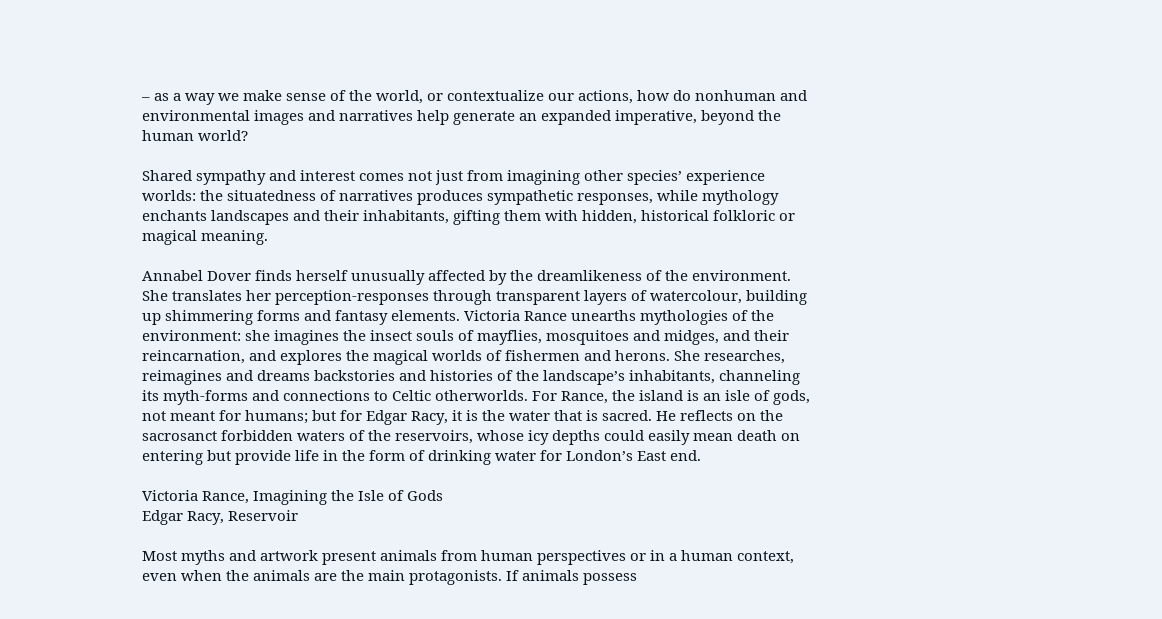– as a way we make sense of the world, or contextualize our actions, how do nonhuman and environmental images and narratives help generate an expanded imperative, beyond the human world?

Shared sympathy and interest comes not just from imagining other species’ experience worlds: the situatedness of narratives produces sympathetic responses, while mythology enchants landscapes and their inhabitants, gifting them with hidden, historical folkloric or magical meaning.

Annabel Dover finds herself unusually affected by the dreamlikeness of the environment. She translates her perception-responses through transparent layers of watercolour, building up shimmering forms and fantasy elements. Victoria Rance unearths mythologies of the environment: she imagines the insect souls of mayflies, mosquitoes and midges, and their reincarnation, and explores the magical worlds of fishermen and herons. She researches, reimagines and dreams backstories and histories of the landscape’s inhabitants, channeling its myth-forms and connections to Celtic otherworlds. For Rance, the island is an isle of gods, not meant for humans; but for Edgar Racy, it is the water that is sacred. He reflects on the sacrosanct forbidden waters of the reservoirs, whose icy depths could easily mean death on entering but provide life in the form of drinking water for London’s East end.

Victoria Rance, Imagining the Isle of Gods
Edgar Racy, Reservoir

Most myths and artwork present animals from human perspectives or in a human context, even when the animals are the main protagonists. If animals possess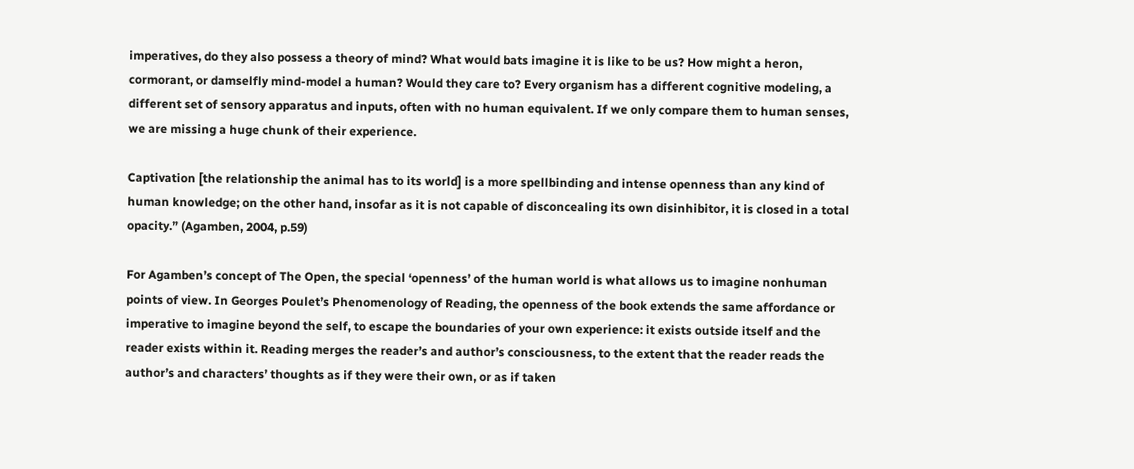imperatives, do they also possess a theory of mind? What would bats imagine it is like to be us? How might a heron, cormorant, or damselfly mind-model a human? Would they care to? Every organism has a different cognitive modeling, a different set of sensory apparatus and inputs, often with no human equivalent. If we only compare them to human senses, we are missing a huge chunk of their experience.

Captivation [the relationship the animal has to its world] is a more spellbinding and intense openness than any kind of human knowledge; on the other hand, insofar as it is not capable of disconcealing its own disinhibitor, it is closed in a total opacity.” (Agamben, 2004, p.59)

For Agamben’s concept of The Open, the special ‘openness’ of the human world is what allows us to imagine nonhuman points of view. In Georges Poulet’s Phenomenology of Reading, the openness of the book extends the same affordance or imperative to imagine beyond the self, to escape the boundaries of your own experience: it exists outside itself and the reader exists within it. Reading merges the reader’s and author’s consciousness, to the extent that the reader reads the author’s and characters’ thoughts as if they were their own, or as if taken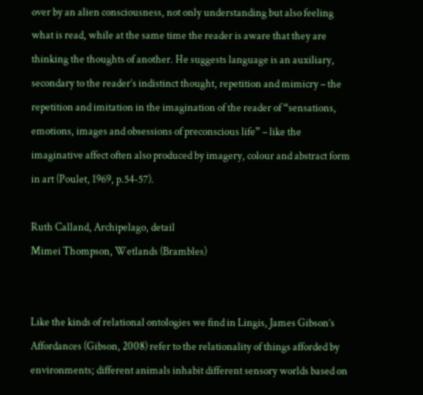over by an alien consciousness, not only understanding but also feeling what is read, while at the same time the reader is aware that they are thinking the thoughts of another. He suggests language is an auxiliary, secondary to the reader’s indistinct thought, repetition and mimicry – the repetition and imitation in the imagination of the reader of “sensations, emotions, images and obsessions of preconscious life” – like the imaginative affect often also produced by imagery, colour and abstract form in art (Poulet, 1969, p.54-57).

Ruth Calland, Archipelago, detail
Mimei Thompson, Wetlands (Brambles)


Like the kinds of relational ontologies we find in Lingis, James Gibson’s Affordances (Gibson, 2008) refer to the relationality of things afforded by environments; different animals inhabit different sensory worlds based on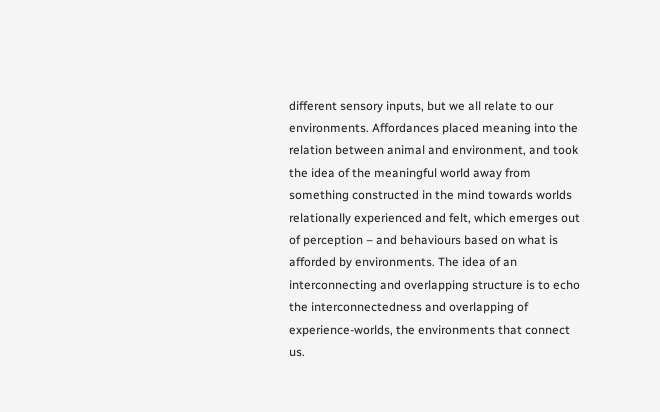different sensory inputs, but we all relate to our environments. Affordances placed meaning into the relation between animal and environment, and took the idea of the meaningful world away from something constructed in the mind towards worlds relationally experienced and felt, which emerges out of perception – and behaviours based on what is afforded by environments. The idea of an interconnecting and overlapping structure is to echo the interconnectedness and overlapping of experience-worlds, the environments that connect us.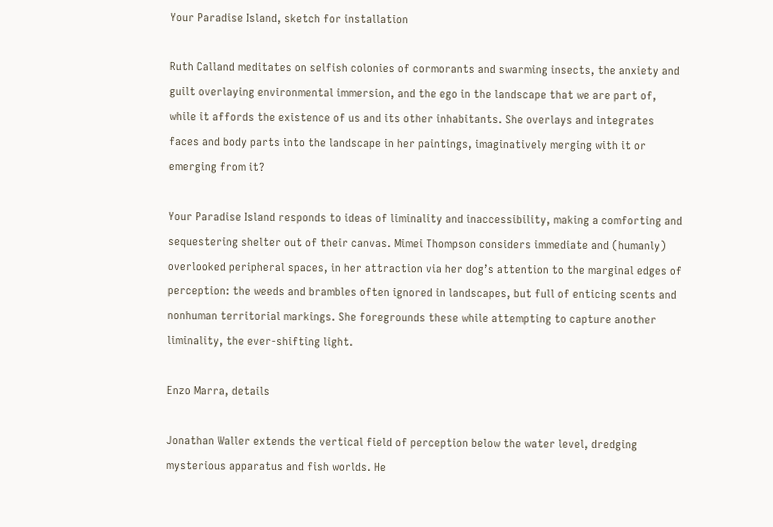Your Paradise Island, sketch for installation

Ruth Calland meditates on selfish colonies of cormorants and swarming insects, the anxiety and guilt overlaying environmental immersion, and the ego in the landscape that we are part of, while it affords the existence of us and its other inhabitants. She overlays and integrates faces and body parts into the landscape in her paintings, imaginatively merging with it or emerging from it?

Your Paradise Island responds to ideas of liminality and inaccessibility, making a comforting and sequestering shelter out of their canvas. Mimei Thompson considers immediate and (humanly) overlooked peripheral spaces, in her attraction via her dog’s attention to the marginal edges of perception: the weeds and brambles often ignored in landscapes, but full of enticing scents and nonhuman territorial markings. She foregrounds these while attempting to capture another liminality, the ever-shifting light.

Enzo Marra, details

Jonathan Waller extends the vertical field of perception below the water level, dredging mysterious apparatus and fish worlds. He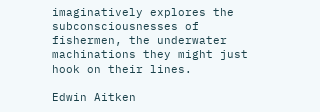imaginatively explores the subconsciousnesses of fishermen, the underwater machinations they might just hook on their lines.

Edwin Aitken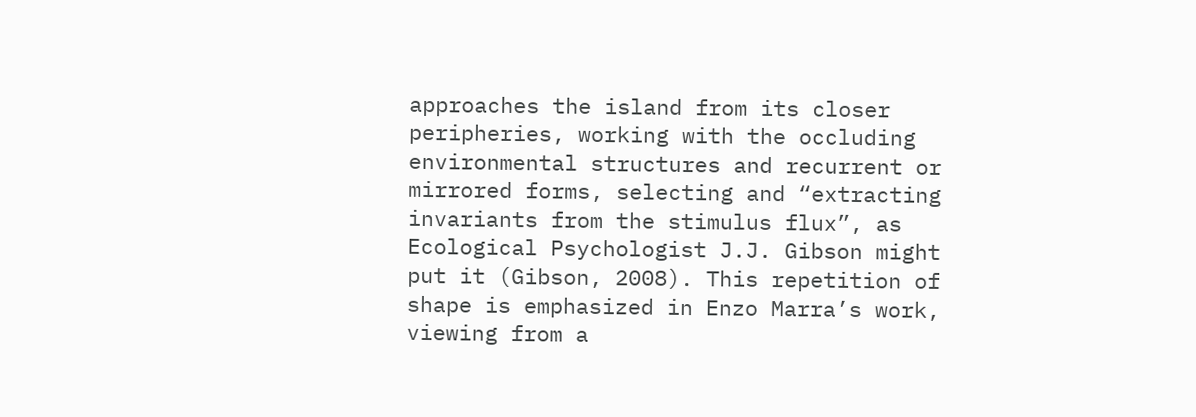approaches the island from its closer peripheries, working with the occluding environmental structures and recurrent or mirrored forms, selecting and “extracting invariants from the stimulus flux”, as Ecological Psychologist J.J. Gibson might put it (Gibson, 2008). This repetition of shape is emphasized in Enzo Marra’s work, viewing from a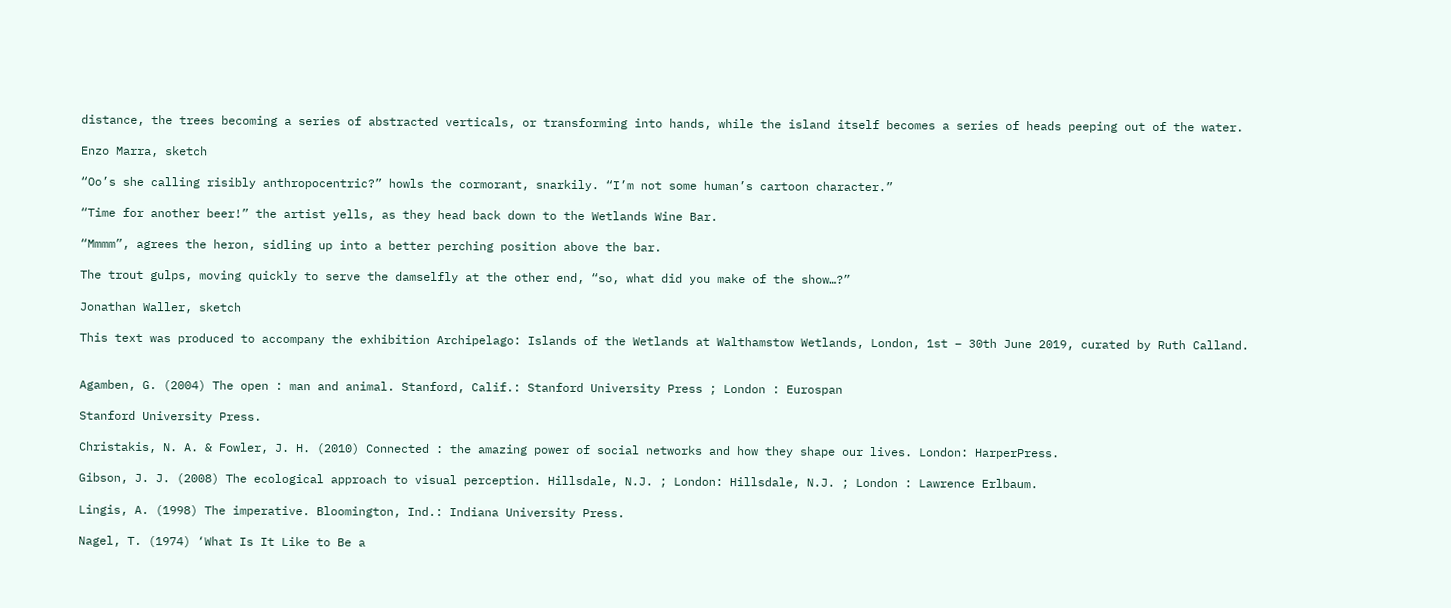distance, the trees becoming a series of abstracted verticals, or transforming into hands, while the island itself becomes a series of heads peeping out of the water.

Enzo Marra, sketch

“Oo’s she calling risibly anthropocentric?” howls the cormorant, snarkily. “I’m not some human’s cartoon character.”

“Time for another beer!” the artist yells, as they head back down to the Wetlands Wine Bar.

“Mmmm”, agrees the heron, sidling up into a better perching position above the bar.

The trout gulps, moving quickly to serve the damselfly at the other end, “so, what did you make of the show…?”

Jonathan Waller, sketch

This text was produced to accompany the exhibition Archipelago: Islands of the Wetlands at Walthamstow Wetlands, London, 1st – 30th June 2019, curated by Ruth Calland.


Agamben, G. (2004) The open : man and animal. Stanford, Calif.: Stanford University Press ; London : Eurospan

Stanford University Press.

Christakis, N. A. & Fowler, J. H. (2010) Connected : the amazing power of social networks and how they shape our lives. London: HarperPress.

Gibson, J. J. (2008) The ecological approach to visual perception. Hillsdale, N.J. ; London: Hillsdale, N.J. ; London : Lawrence Erlbaum.

Lingis, A. (1998) The imperative. Bloomington, Ind.: Indiana University Press.

Nagel, T. (1974) ‘What Is It Like to Be a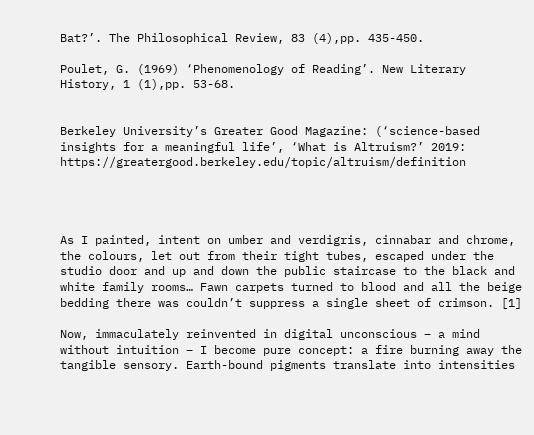Bat?’. The Philosophical Review, 83 (4),pp. 435-450.

Poulet, G. (1969) ‘Phenomenology of Reading’. New Literary History, 1 (1),pp. 53-68.


Berkeley University’s Greater Good Magazine: (‘science-based insights for a meaningful life’, ‘What is Altruism?’ 2019: https://greatergood.berkeley.edu/topic/altruism/definition




As I painted, intent on umber and verdigris, cinnabar and chrome, the colours, let out from their tight tubes, escaped under the studio door and up and down the public staircase to the black and white family rooms… Fawn carpets turned to blood and all the beige bedding there was couldn’t suppress a single sheet of crimson. [1]

Now, immaculately reinvented in digital unconscious – a mind without intuition – I become pure concept: a fire burning away the tangible sensory. Earth-bound pigments translate into intensities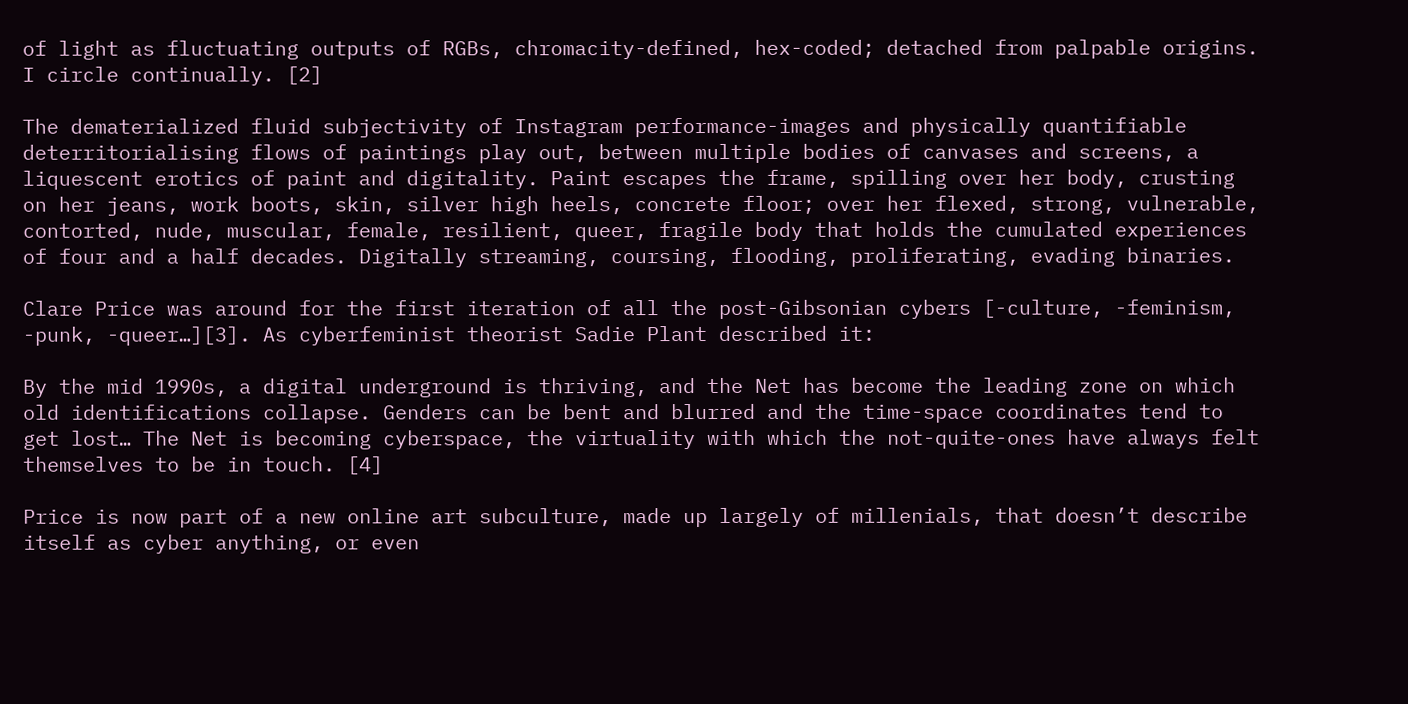of light as fluctuating outputs of RGBs, chromacity-defined, hex-coded; detached from palpable origins. I circle continually. [2]

The dematerialized fluid subjectivity of Instagram performance-images and physically quantifiable deterritorialising flows of paintings play out, between multiple bodies of canvases and screens, a liquescent erotics of paint and digitality. Paint escapes the frame, spilling over her body, crusting on her jeans, work boots, skin, silver high heels, concrete floor; over her flexed, strong, vulnerable, contorted, nude, muscular, female, resilient, queer, fragile body that holds the cumulated experiences of four and a half decades. Digitally streaming, coursing, flooding, proliferating, evading binaries.

Clare Price was around for the first iteration of all the post-Gibsonian cybers [-culture, -feminism, -punk, -queer…][3]. As cyberfeminist theorist Sadie Plant described it:

By the mid 1990s, a digital underground is thriving, and the Net has become the leading zone on which old identifications collapse. Genders can be bent and blurred and the time-space coordinates tend to get lost… The Net is becoming cyberspace, the virtuality with which the not-quite-ones have always felt themselves to be in touch. [4]

Price is now part of a new online art subculture, made up largely of millenials, that doesn’t describe itself as cyber anything, or even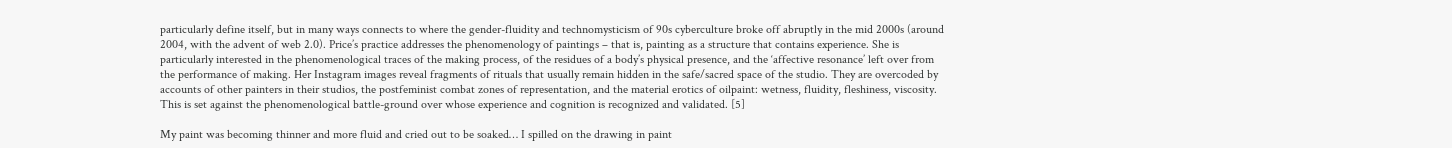particularly define itself, but in many ways connects to where the gender-fluidity and technomysticism of 90s cyberculture broke off abruptly in the mid 2000s (around 2004, with the advent of web 2.0). Price’s practice addresses the phenomenology of paintings – that is, painting as a structure that contains experience. She is particularly interested in the phenomenological traces of the making process, of the residues of a body’s physical presence, and the ‘affective resonance’ left over from the performance of making. Her Instagram images reveal fragments of rituals that usually remain hidden in the safe/sacred space of the studio. They are overcoded by accounts of other painters in their studios, the postfeminist combat zones of representation, and the material erotics of oilpaint: wetness, fluidity, fleshiness, viscosity. This is set against the phenomenological battle-ground over whose experience and cognition is recognized and validated. [5]

My paint was becoming thinner and more fluid and cried out to be soaked… I spilled on the drawing in paint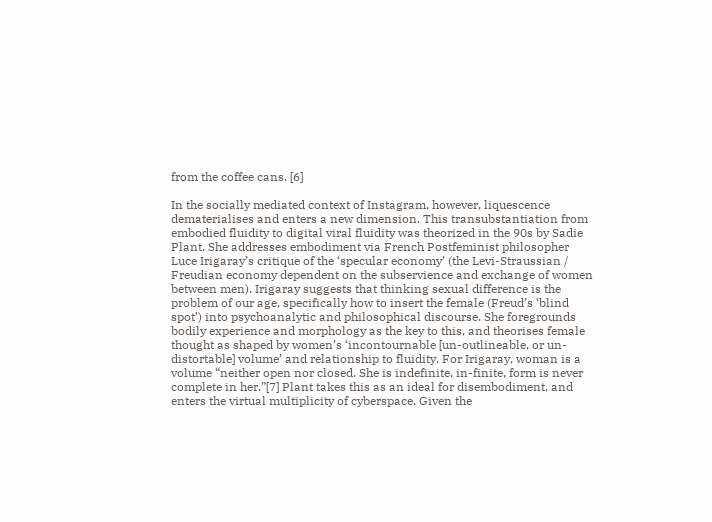from the coffee cans. [6]

In the socially mediated context of Instagram, however, liquescence dematerialises and enters a new dimension. This transubstantiation from embodied fluidity to digital viral fluidity was theorized in the 90s by Sadie Plant. She addresses embodiment via French Postfeminist philosopher Luce Irigaray’s critique of the ‘specular economy’ (the Levi-Straussian / Freudian economy dependent on the subservience and exchange of women between men). Irigaray suggests that thinking sexual difference is the problem of our age, specifically how to insert the female (Freud’s ‘blind spot’) into psychoanalytic and philosophical discourse. She foregrounds bodily experience and morphology as the key to this, and theorises female thought as shaped by women’s ‘incontournable [un-outlineable, or un-distortable] volume’ and relationship to fluidity. For Irigaray, woman is a volume “neither open nor closed. She is indefinite, in-finite, form is never complete in her.”[7] Plant takes this as an ideal for disembodiment, and enters the virtual multiplicity of cyberspace. Given the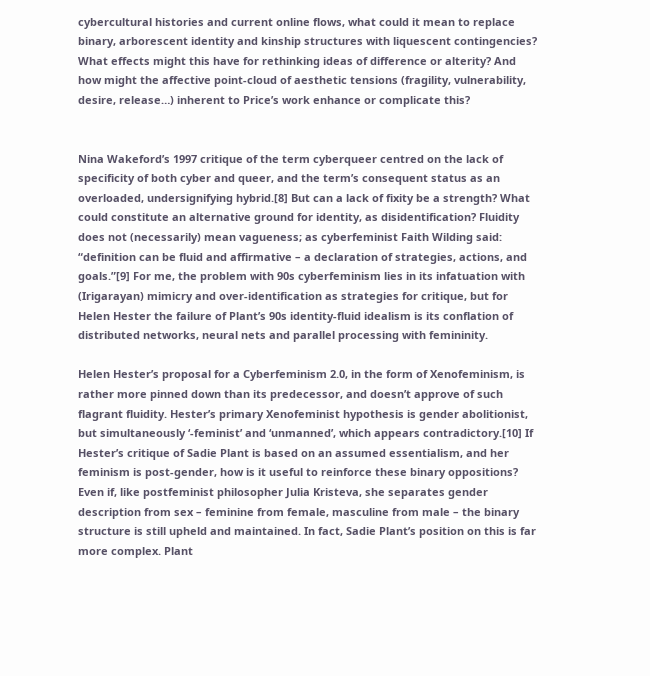cybercultural histories and current online flows, what could it mean to replace binary, arborescent identity and kinship structures with liquescent contingencies? What effects might this have for rethinking ideas of difference or alterity? And how might the affective point-cloud of aesthetic tensions (fragility, vulnerability, desire, release…) inherent to Price’s work enhance or complicate this?


Nina Wakeford’s 1997 critique of the term cyberqueer centred on the lack of specificity of both cyber and queer, and the term’s consequent status as an overloaded, undersignifying hybrid.[8] But can a lack of fixity be a strength? What could constitute an alternative ground for identity, as disidentification? Fluidity does not (necessarily) mean vagueness; as cyberfeminist Faith Wilding said: “definition can be fluid and affirmative – a declaration of strategies, actions, and goals.”[9] For me, the problem with 90s cyberfeminism lies in its infatuation with (Irigarayan) mimicry and over-identification as strategies for critique, but for Helen Hester the failure of Plant’s 90s identity-fluid idealism is its conflation of distributed networks, neural nets and parallel processing with femininity.

Helen Hester’s proposal for a Cyberfeminism 2.0, in the form of Xenofeminism, is rather more pinned down than its predecessor, and doesn’t approve of such flagrant fluidity. Hester’s primary Xenofeminist hypothesis is gender abolitionist, but simultaneously ‘-feminist’ and ‘unmanned’, which appears contradictory.[10] If Hester’s critique of Sadie Plant is based on an assumed essentialism, and her feminism is post-gender, how is it useful to reinforce these binary oppositions? Even if, like postfeminist philosopher Julia Kristeva, she separates gender description from sex – feminine from female, masculine from male – the binary structure is still upheld and maintained. In fact, Sadie Plant’s position on this is far more complex. Plant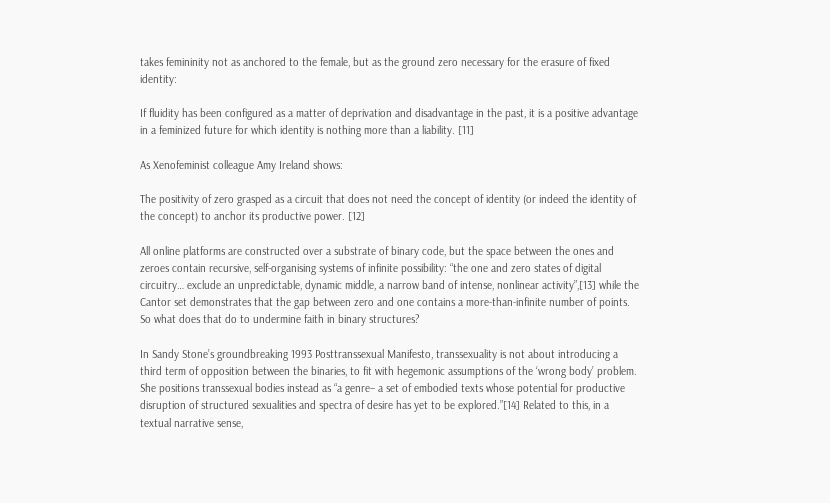takes femininity not as anchored to the female, but as the ground zero necessary for the erasure of fixed identity:

If fluidity has been configured as a matter of deprivation and disadvantage in the past, it is a positive advantage in a feminized future for which identity is nothing more than a liability. [11]

As Xenofeminist colleague Amy Ireland shows:

The positivity of zero grasped as a circuit that does not need the concept of identity (or indeed the identity of the concept) to anchor its productive power. [12]

All online platforms are constructed over a substrate of binary code, but the space between the ones and zeroes contain recursive, self-organising systems of infinite possibility: “the one and zero states of digital circuitry… exclude an unpredictable, dynamic middle, a narrow band of intense, nonlinear activity”,[13] while the Cantor set demonstrates that the gap between zero and one contains a more-than-infinite number of points. So what does that do to undermine faith in binary structures?

In Sandy Stone’s groundbreaking 1993 Posttranssexual Manifesto, transsexuality is not about introducing a third term of opposition between the binaries, to fit with hegemonic assumptions of the ‘wrong body’ problem. She positions transsexual bodies instead as “a genre– a set of embodied texts whose potential for productive disruption of structured sexualities and spectra of desire has yet to be explored.”[14] Related to this, in a textual narrative sense,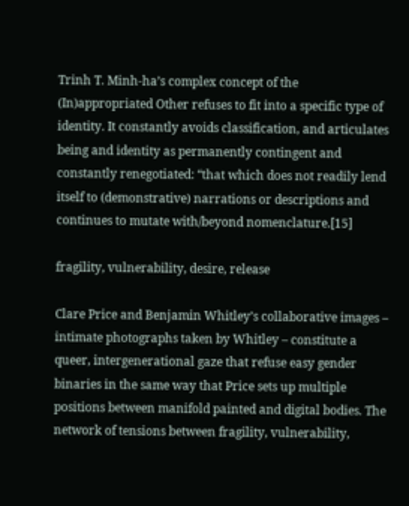Trinh T. Minh-ha’s complex concept of the (In)appropriated Other refuses to fit into a specific type of identity. It constantly avoids classification, and articulates being and identity as permanently contingent and constantly renegotiated: “that which does not readily lend itself to (demonstrative) narrations or descriptions and continues to mutate with/beyond nomenclature.[15]

fragility, vulnerability, desire, release

Clare Price and Benjamin Whitley’s collaborative images – intimate photographs taken by Whitley – constitute a queer, intergenerational gaze that refuse easy gender binaries in the same way that Price sets up multiple positions between manifold painted and digital bodies. The network of tensions between fragility, vulnerability,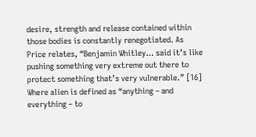desire, strength and release contained within those bodies is constantly renegotiated. As Price relates, “Benjamin Whitley… said it’s like pushing something very extreme out there to protect something that’s very vulnerable.” [16] Where alien is defined as “anything – and everything – to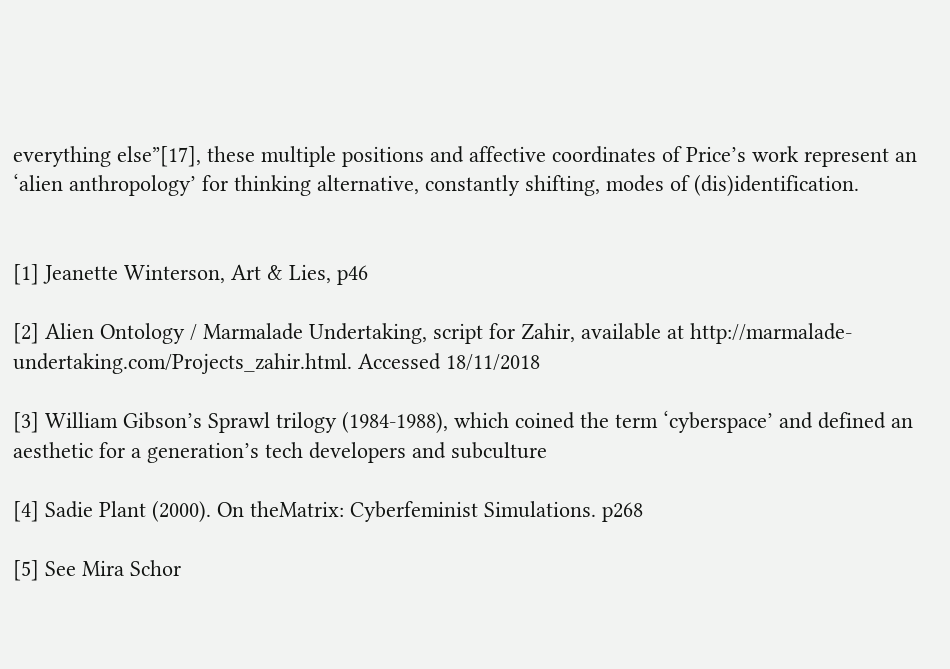everything else”[17], these multiple positions and affective coordinates of Price’s work represent an ‘alien anthropology’ for thinking alternative, constantly shifting, modes of (dis)identification.


[1] Jeanette Winterson, Art & Lies, p46

[2] Alien Ontology / Marmalade Undertaking, script for Zahir, available at http://marmalade-undertaking.com/Projects_zahir.html. Accessed 18/11/2018

[3] William Gibson’s Sprawl trilogy (1984-1988), which coined the term ‘cyberspace’ and defined an aesthetic for a generation’s tech developers and subculture

[4] Sadie Plant (2000). On theMatrix: Cyberfeminist Simulations. p268

[5] See Mira Schor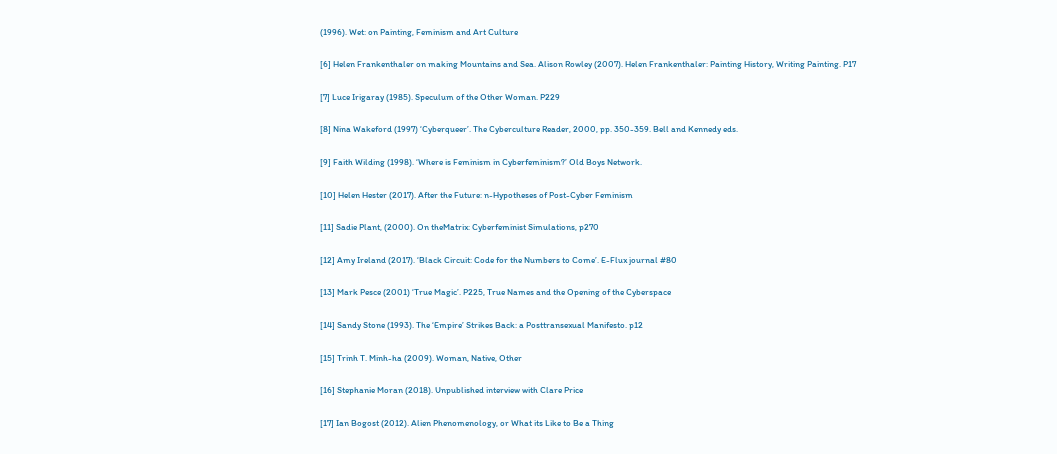(1996). Wet: on Painting, Feminism and Art Culture

[6] Helen Frankenthaler on making Mountains and Sea. Alison Rowley (2007). Helen Frankenthaler: Painting History, Writing Painting. P17

[7] Luce Irigaray (1985). Speculum of the Other Woman. P229

[8] Nina Wakeford (1997) ‘Cyberqueer’. The Cyberculture Reader, 2000, pp. 350-359. Bell and Kennedy eds.

[9] Faith Wilding (1998). ‘Where is Feminism in Cyberfeminism?’ Old Boys Network.

[10] Helen Hester (2017). After the Future: n-Hypotheses of Post-Cyber Feminism

[11] Sadie Plant, (2000). On theMatrix: Cyberfeminist Simulations, p270

[12] Amy Ireland (2017). ‘Black Circuit: Code for the Numbers to Come’. E-Flux journal #80

[13] Mark Pesce (2001) ‘True Magic’. P225, True Names and the Opening of the Cyberspace

[14] Sandy Stone (1993). The ‘Empire’ Strikes Back: a Posttransexual Manifesto. p12

[15] Trinh T. Minh-ha (2009). Woman, Native, Other

[16] Stephanie Moran (2018). Unpublished interview with Clare Price

[17] Ian Bogost (2012). Alien Phenomenology, or What its Like to Be a Thing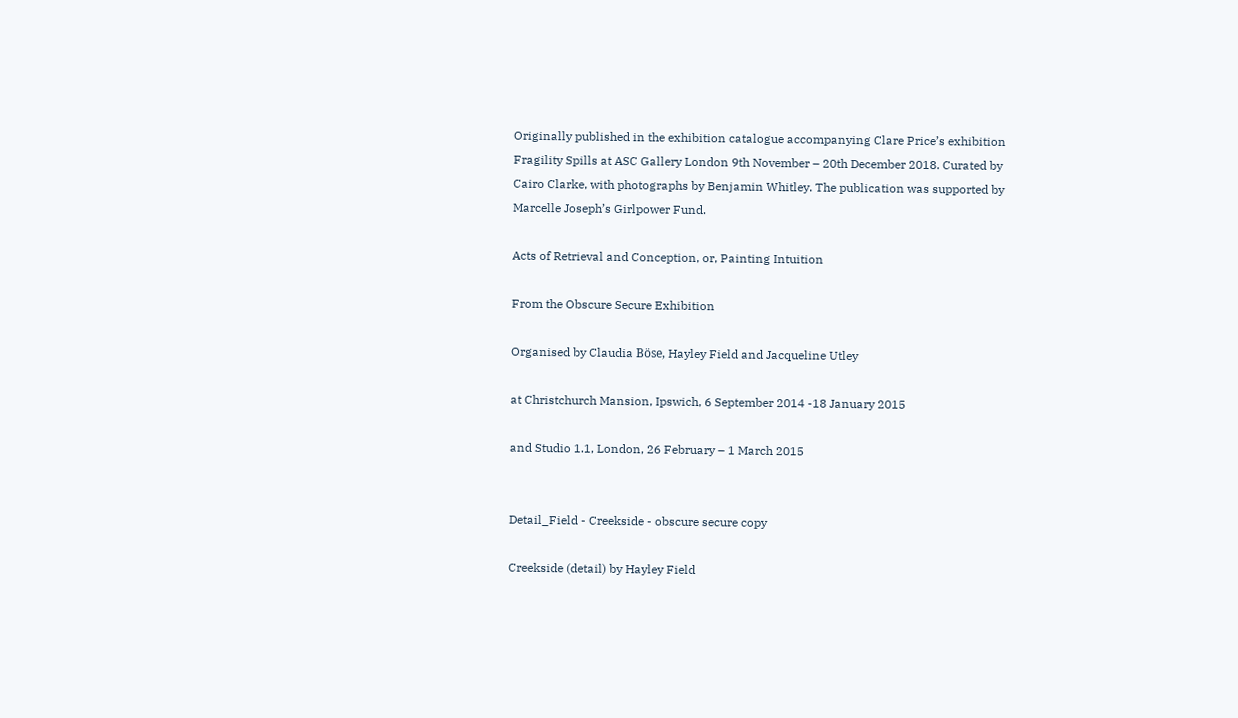Originally published in the exhibition catalogue accompanying Clare Price’s exhibition Fragility Spills at ASC Gallery London 9th November – 20th December 2018. Curated by Cairo Clarke, with photographs by Benjamin Whitley. The publication was supported by Marcelle Joseph’s Girlpower Fund.

Acts of Retrieval and Conception, or, Painting Intuition

From the Obscure Secure Exhibition

Organised by Claudia Böse, Hayley Field and Jacqueline Utley

at Christchurch Mansion, Ipswich, 6 September 2014 -18 January 2015

and Studio 1.1, London, 26 February – 1 March 2015


Detail_Field - Creekside - obscure secure copy

Creekside (detail) by Hayley Field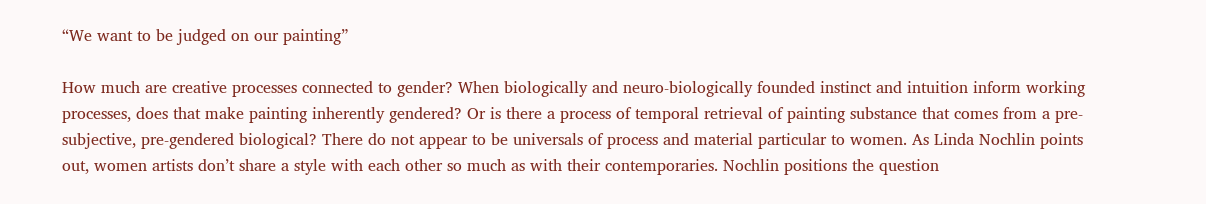“We want to be judged on our painting”

How much are creative processes connected to gender? When biologically and neuro-biologically founded instinct and intuition inform working processes, does that make painting inherently gendered? Or is there a process of temporal retrieval of painting substance that comes from a pre-subjective, pre-gendered biological? There do not appear to be universals of process and material particular to women. As Linda Nochlin points out, women artists don’t share a style with each other so much as with their contemporaries. Nochlin positions the question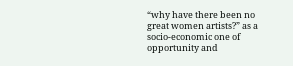“why have there been no great women artists?” as a socio-economic one of opportunity and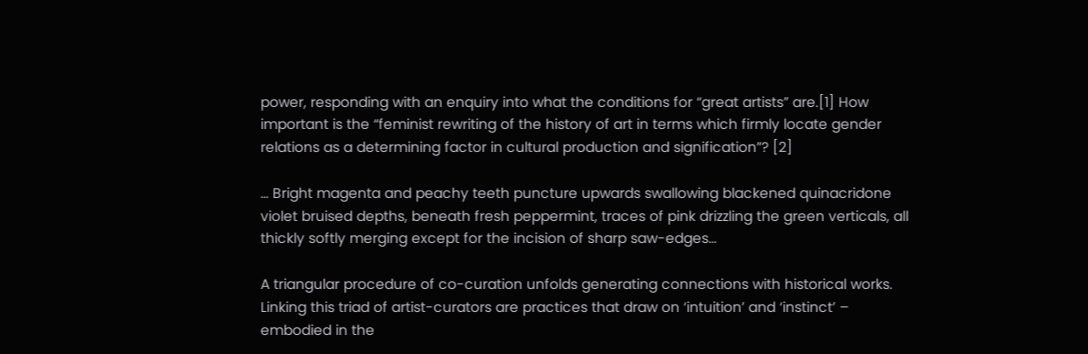power, responding with an enquiry into what the conditions for “great artists” are.[1] How important is the “feminist rewriting of the history of art in terms which firmly locate gender relations as a determining factor in cultural production and signification”? [2]

… Bright magenta and peachy teeth puncture upwards swallowing blackened quinacridone violet bruised depths, beneath fresh peppermint, traces of pink drizzling the green verticals, all thickly softly merging except for the incision of sharp saw-edges…

A triangular procedure of co-curation unfolds generating connections with historical works. Linking this triad of artist-curators are practices that draw on ‘intuition’ and ‘instinct’ – embodied in the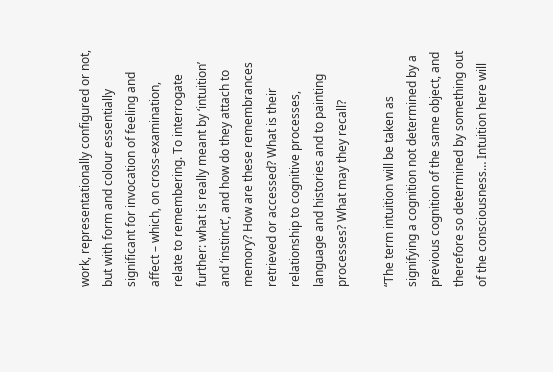work, representationally configured or not, but with form and colour essentially significant for invocation of feeling and affect – which, on cross-examination, relate to remembering. To interrogate further: what is really meant by ‘intuition’ and ‘instinct’, and how do they attach to memory? How are these remembrances retrieved or accessed? What is their relationship to cognitive processes, language and histories and to painting processes? What may they recall?

“The term intuition will be taken as signifying a cognition not determined by a previous cognition of the same object, and therefore so determined by something out of the consciousness… Intuition here will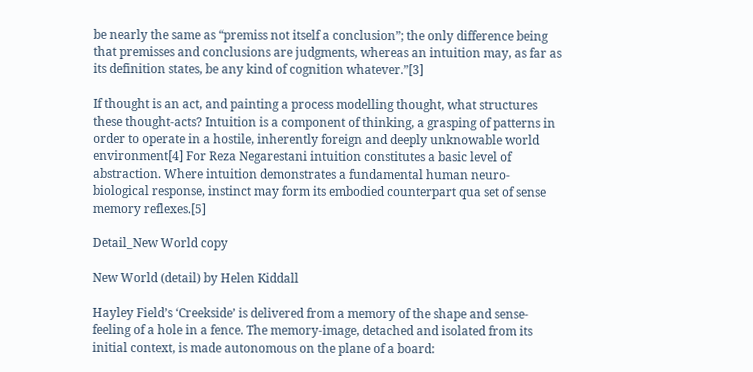be nearly the same as “premiss not itself a conclusion”; the only difference being that premisses and conclusions are judgments, whereas an intuition may, as far as its definition states, be any kind of cognition whatever.”[3]

If thought is an act, and painting a process modelling thought, what structures these thought-acts? Intuition is a component of thinking, a grasping of patterns in order to operate in a hostile, inherently foreign and deeply unknowable world environment[4] For Reza Negarestani intuition constitutes a basic level of abstraction. Where intuition demonstrates a fundamental human neuro-biological response, instinct may form its embodied counterpart qua set of sense memory reflexes.[5]

Detail_New World copy

New World (detail) by Helen Kiddall

Hayley Field’s ‘Creekside’ is delivered from a memory of the shape and sense-feeling of a hole in a fence. The memory-image, detached and isolated from its initial context, is made autonomous on the plane of a board: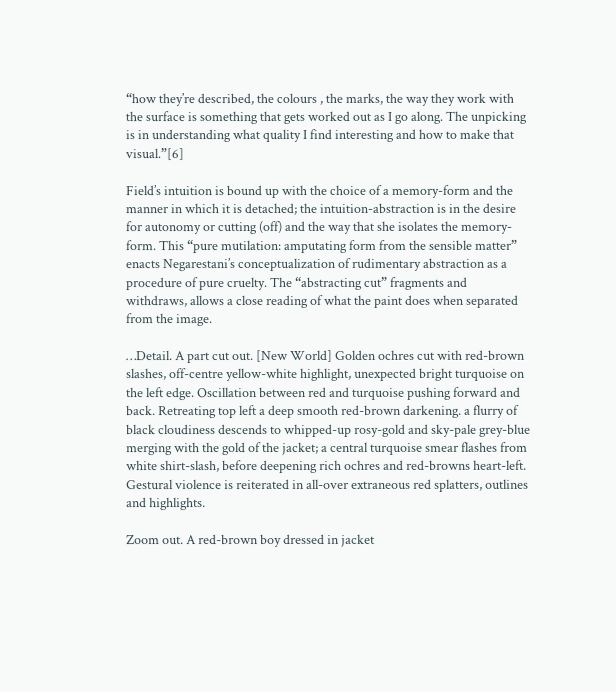“how they’re described, the colours , the marks, the way they work with the surface is something that gets worked out as I go along. The unpicking is in understanding what quality I find interesting and how to make that visual.”[6]

Field’s intuition is bound up with the choice of a memory-form and the manner in which it is detached; the intuition-abstraction is in the desire for autonomy or cutting (off) and the way that she isolates the memory-form. This “pure mutilation: amputating form from the sensible matter” enacts Negarestani’s conceptualization of rudimentary abstraction as a procedure of pure cruelty. The “abstracting cut” fragments and withdraws, allows a close reading of what the paint does when separated from the image.

…Detail. A part cut out. [New World] Golden ochres cut with red-brown slashes, off-centre yellow-white highlight, unexpected bright turquoise on the left edge. Oscillation between red and turquoise pushing forward and back. Retreating top left a deep smooth red-brown darkening. a flurry of black cloudiness descends to whipped-up rosy-gold and sky-pale grey-blue merging with the gold of the jacket; a central turquoise smear flashes from white shirt-slash, before deepening rich ochres and red-browns heart-left. Gestural violence is reiterated in all-over extraneous red splatters, outlines and highlights.

Zoom out. A red-brown boy dressed in jacket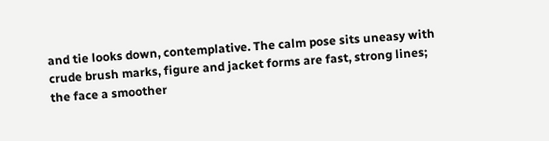and tie looks down, contemplative. The calm pose sits uneasy with crude brush marks, figure and jacket forms are fast, strong lines; the face a smoother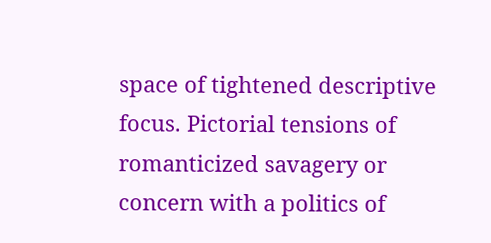space of tightened descriptive focus. Pictorial tensions of romanticized savagery or concern with a politics of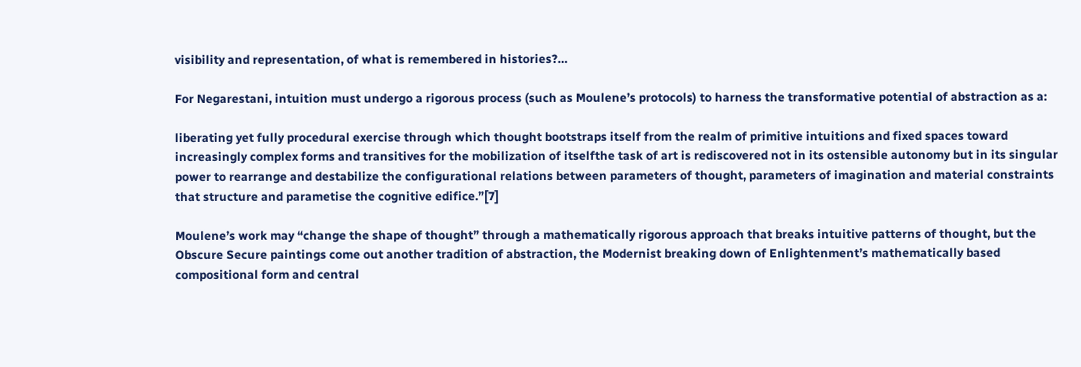visibility and representation, of what is remembered in histories?…

For Negarestani, intuition must undergo a rigorous process (such as Moulene’s protocols) to harness the transformative potential of abstraction as a:

liberating yet fully procedural exercise through which thought bootstraps itself from the realm of primitive intuitions and fixed spaces toward increasingly complex forms and transitives for the mobilization of itselfthe task of art is rediscovered not in its ostensible autonomy but in its singular power to rearrange and destabilize the configurational relations between parameters of thought, parameters of imagination and material constraints that structure and parametise the cognitive edifice.”[7]

Moulene’s work may “change the shape of thought” through a mathematically rigorous approach that breaks intuitive patterns of thought, but the Obscure Secure paintings come out another tradition of abstraction, the Modernist breaking down of Enlightenment’s mathematically based compositional form and central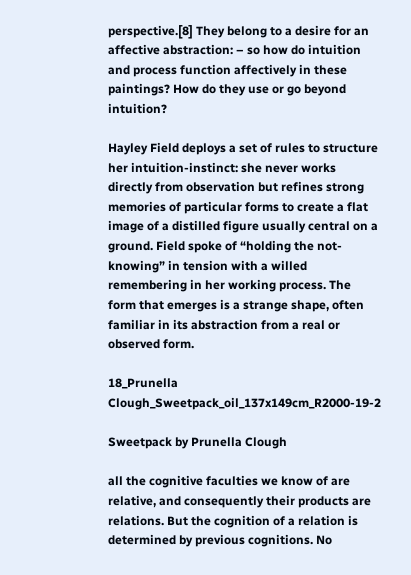perspective.[8] They belong to a desire for an affective abstraction: – so how do intuition and process function affectively in these paintings? How do they use or go beyond intuition?

Hayley Field deploys a set of rules to structure her intuition-instinct: she never works directly from observation but refines strong memories of particular forms to create a flat image of a distilled figure usually central on a ground. Field spoke of “holding the not-knowing” in tension with a willed remembering in her working process. The form that emerges is a strange shape, often familiar in its abstraction from a real or observed form.

18_Prunella Clough_Sweetpack_oil_137x149cm_R2000-19-2

Sweetpack by Prunella Clough

all the cognitive faculties we know of are relative, and consequently their products are relations. But the cognition of a relation is determined by previous cognitions. No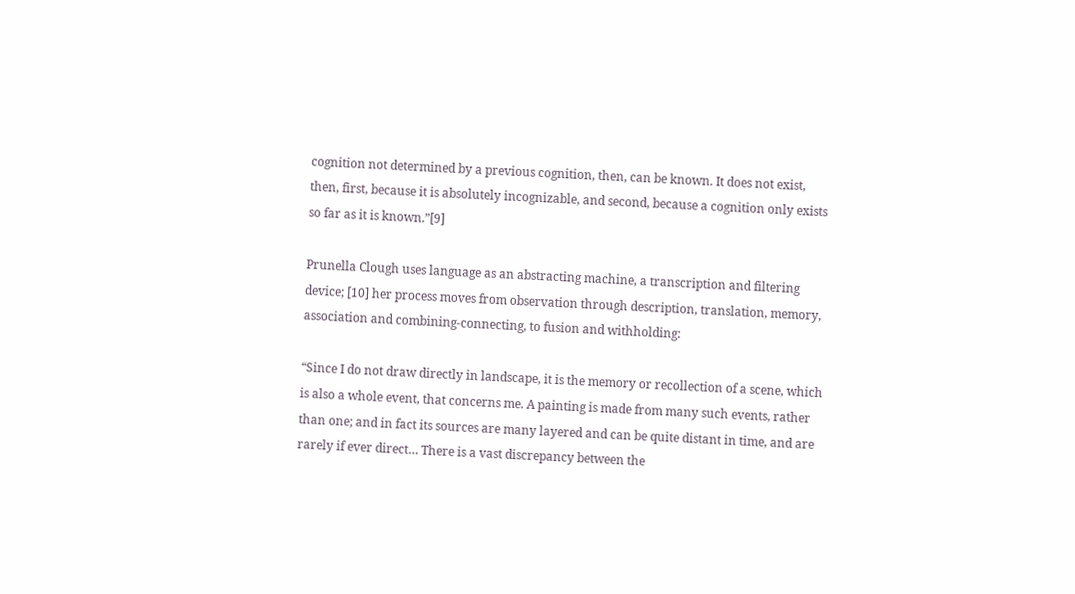cognition not determined by a previous cognition, then, can be known. It does not exist, then, first, because it is absolutely incognizable, and second, because a cognition only exists so far as it is known.”[9]

Prunella Clough uses language as an abstracting machine, a transcription and filtering device; [10] her process moves from observation through description, translation, memory, association and combining-connecting, to fusion and withholding:

“Since I do not draw directly in landscape, it is the memory or recollection of a scene, which is also a whole event, that concerns me. A painting is made from many such events, rather than one; and in fact its sources are many layered and can be quite distant in time, and are rarely if ever direct… There is a vast discrepancy between the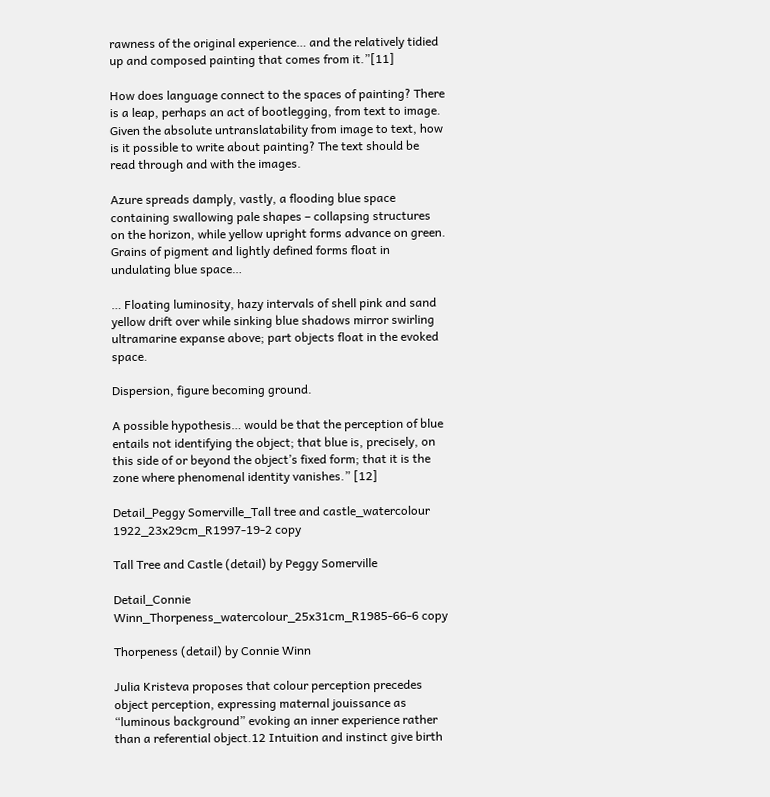rawness of the original experience… and the relatively tidied up and composed painting that comes from it.”[11]

How does language connect to the spaces of painting? There is a leap, perhaps an act of bootlegging, from text to image. Given the absolute untranslatability from image to text, how is it possible to write about painting? The text should be read through and with the images.

Azure spreads damply, vastly, a flooding blue space containing swallowing pale shapes – collapsing structures on the horizon, while yellow upright forms advance on green. Grains of pigment and lightly defined forms float in undulating blue space…

… Floating luminosity, hazy intervals of shell pink and sand yellow drift over while sinking blue shadows mirror swirling ultramarine expanse above; part objects float in the evoked space.

Dispersion, figure becoming ground.

A possible hypothesis… would be that the perception of blue entails not identifying the object; that blue is, precisely, on this side of or beyond the object’s fixed form; that it is the zone where phenomenal identity vanishes.” [12]

Detail_Peggy Somerville_Tall tree and castle_watercolour 1922_23x29cm_R1997-19-2 copy

Tall Tree and Castle (detail) by Peggy Somerville

Detail_Connie Winn_Thorpeness_watercolour_25x31cm_R1985-66-6 copy

Thorpeness (detail) by Connie Winn

Julia Kristeva proposes that colour perception precedes object perception, expressing maternal jouissance as “luminous background” evoking an inner experience rather than a referential object.12 Intuition and instinct give birth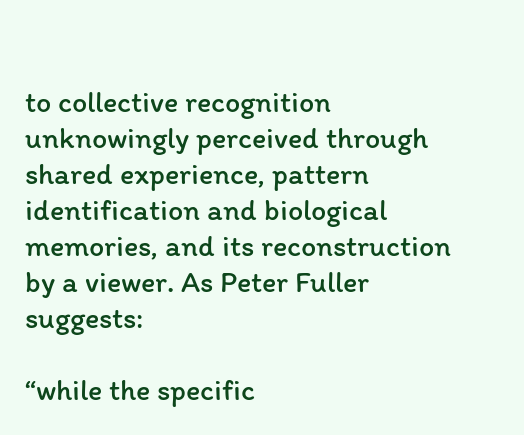to collective recognition unknowingly perceived through shared experience, pattern identification and biological memories, and its reconstruction by a viewer. As Peter Fuller suggests:

“while the specific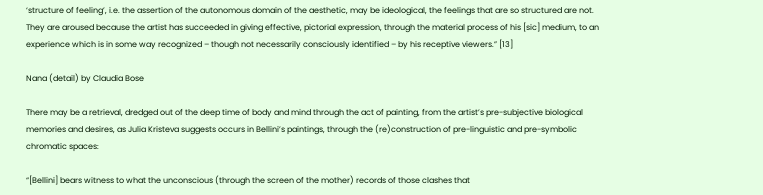‘structure of feeling’, i.e. the assertion of the autonomous domain of the aesthetic, may be ideological, the feelings that are so structured are not. They are aroused because the artist has succeeded in giving effective, pictorial expression, through the material process of his [sic] medium, to an experience which is in some way recognized – though not necessarily consciously identified – by his receptive viewers.” [13]

Nana (detail) by Claudia Bose

There may be a retrieval, dredged out of the deep time of body and mind through the act of painting, from the artist’s pre-subjective biological memories and desires, as Julia Kristeva suggests occurs in Bellini’s paintings, through the (re)construction of pre-linguistic and pre-symbolic chromatic spaces:

“[Bellini] bears witness to what the unconscious (through the screen of the mother) records of those clashes that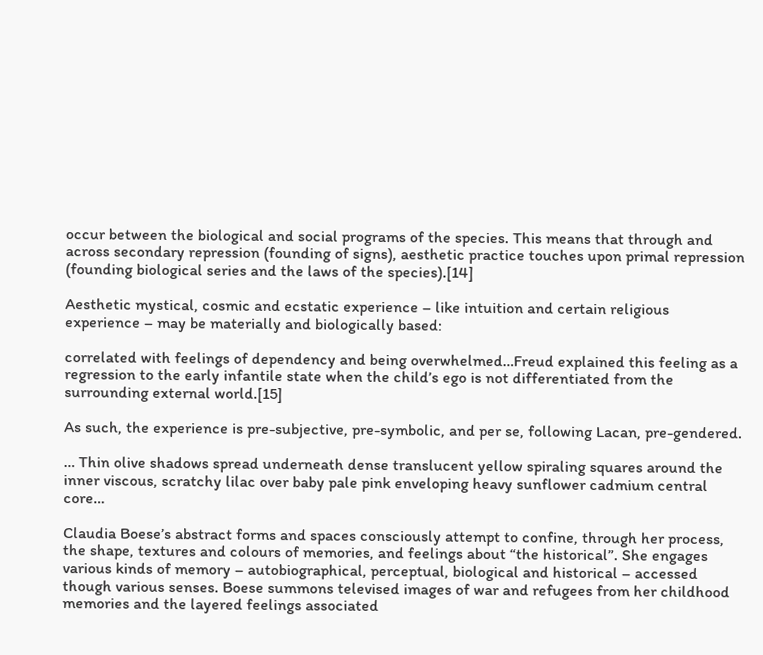occur between the biological and social programs of the species. This means that through and across secondary repression (founding of signs), aesthetic practice touches upon primal repression (founding biological series and the laws of the species).[14]

Aesthetic mystical, cosmic and ecstatic experience – like intuition and certain religious experience – may be materially and biologically based:

correlated with feelings of dependency and being overwhelmed…Freud explained this feeling as a regression to the early infantile state when the child’s ego is not differentiated from the surrounding external world.[15]

As such, the experience is pre-subjective, pre-symbolic, and per se, following Lacan, pre-gendered.

… Thin olive shadows spread underneath dense translucent yellow spiraling squares around the inner viscous, scratchy lilac over baby pale pink enveloping heavy sunflower cadmium central core…

Claudia Boese’s abstract forms and spaces consciously attempt to confine, through her process, the shape, textures and colours of memories, and feelings about “the historical”. She engages various kinds of memory – autobiographical, perceptual, biological and historical – accessed though various senses. Boese summons televised images of war and refugees from her childhood memories and the layered feelings associated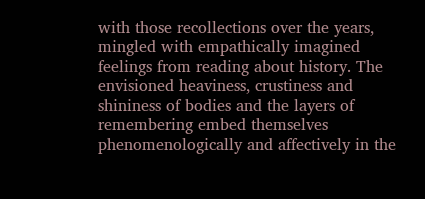with those recollections over the years, mingled with empathically imagined feelings from reading about history. The envisioned heaviness, crustiness and shininess of bodies and the layers of remembering embed themselves phenomenologically and affectively in the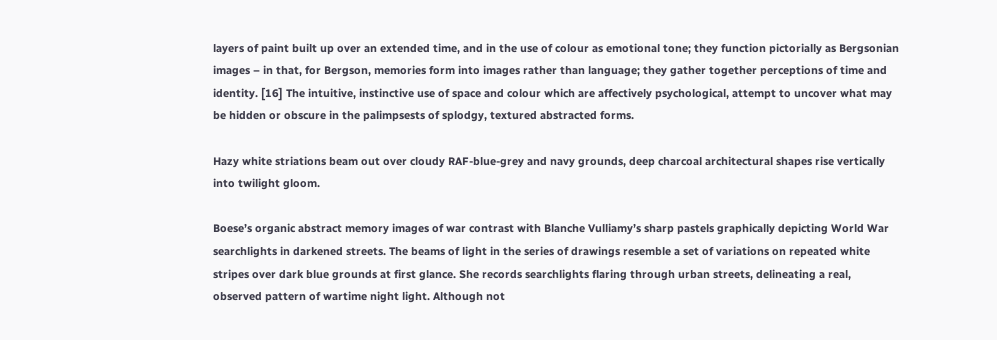layers of paint built up over an extended time, and in the use of colour as emotional tone; they function pictorially as Bergsonian images – in that, for Bergson, memories form into images rather than language; they gather together perceptions of time and identity. [16] The intuitive, instinctive use of space and colour which are affectively psychological, attempt to uncover what may be hidden or obscure in the palimpsests of splodgy, textured abstracted forms.

Hazy white striations beam out over cloudy RAF-blue-grey and navy grounds, deep charcoal architectural shapes rise vertically into twilight gloom.

Boese’s organic abstract memory images of war contrast with Blanche Vulliamy’s sharp pastels graphically depicting World War searchlights in darkened streets. The beams of light in the series of drawings resemble a set of variations on repeated white stripes over dark blue grounds at first glance. She records searchlights flaring through urban streets, delineating a real, observed pattern of wartime night light. Although not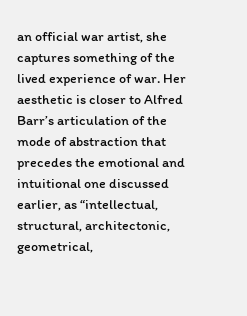an official war artist, she captures something of the lived experience of war. Her aesthetic is closer to Alfred Barr’s articulation of the mode of abstraction that precedes the emotional and intuitional one discussed earlier, as “intellectual, structural, architectonic, geometrical,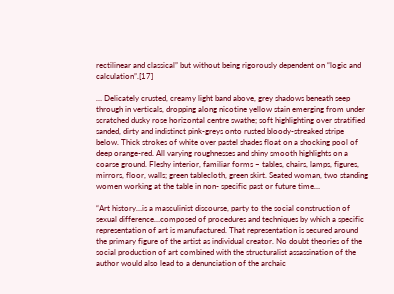rectilinear and classical” but without being rigorously dependent on “logic and calculation”.[17]

… Delicately crusted, creamy light band above, grey shadows beneath seep through in verticals, dropping along nicotine yellow stain emerging from under scratched dusky rose horizontal centre swathe; soft highlighting over stratified sanded, dirty and indistinct pink-greys onto rusted bloody-streaked stripe below. Thick strokes of white over pastel shades float on a shocking pool of deep orange-red. All varying roughnesses and shiny smooth highlights on a coarse ground. Fleshy interior, familiar forms – tables, chairs, lamps, figures, mirrors, floor, walls; green tablecloth, green skirt. Seated woman, two standing women working at the table in non- specific past or future time…

“Art history…is a masculinist discourse, party to the social construction of sexual difference…composed of procedures and techniques by which a specific representation of art is manufactured. That representation is secured around the primary figure of the artist as individual creator. No doubt theories of the social production of art combined with the structuralist assassination of the author would also lead to a denunciation of the archaic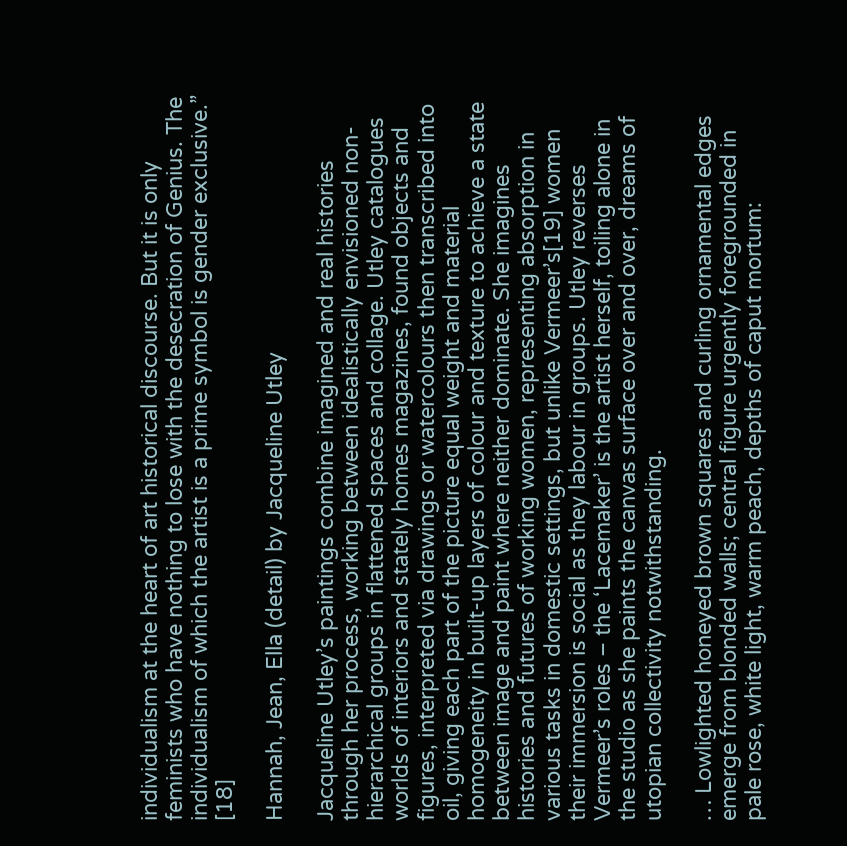individualism at the heart of art historical discourse. But it is only feminists who have nothing to lose with the desecration of Genius. The individualism of which the artist is a prime symbol is gender exclusive.” [18]

Hannah, Jean, Ella (detail) by Jacqueline Utley

Jacqueline Utley’s paintings combine imagined and real histories through her process, working between idealistically envisioned non-hierarchical groups in flattened spaces and collage. Utley catalogues worlds of interiors and stately homes magazines, found objects and figures, interpreted via drawings or watercolours then transcribed into oil, giving each part of the picture equal weight and material homogeneity in built-up layers of colour and texture to achieve a state between image and paint where neither dominate. She imagines histories and futures of working women, representing absorption in various tasks in domestic settings, but unlike Vermeer’s[19] women their immersion is social as they labour in groups. Utley reverses Vermeer’s roles – the ‘Lacemaker’ is the artist herself, toiling alone in the studio as she paints the canvas surface over and over, dreams of utopian collectivity notwithstanding.

… Lowlighted honeyed brown squares and curling ornamental edges emerge from blonded walls; central figure urgently foregrounded in pale rose, white light, warm peach, depths of caput mortum: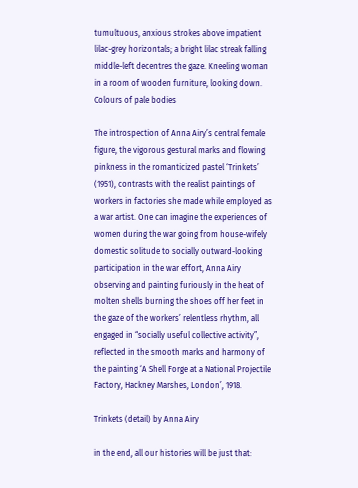tumultuous, anxious strokes above impatient lilac-grey horizontals; a bright lilac streak falling middle-left decentres the gaze. Kneeling woman in a room of wooden furniture, looking down. Colours of pale bodies

The introspection of Anna Airy’s central female figure, the vigorous gestural marks and flowing pinkness in the romanticized pastel ‘Trinkets’ (1951), contrasts with the realist paintings of workers in factories she made while employed as a war artist. One can imagine the experiences of women during the war going from house-wifely domestic solitude to socially outward-looking participation in the war effort, Anna Airy observing and painting furiously in the heat of molten shells burning the shoes off her feet in the gaze of the workers’ relentless rhythm, all engaged in “socially useful collective activity”, reflected in the smooth marks and harmony of the painting ‘A Shell Forge at a National Projectile Factory, Hackney Marshes, London’, 1918.

Trinkets (detail) by Anna Airy

in the end, all our histories will be just that: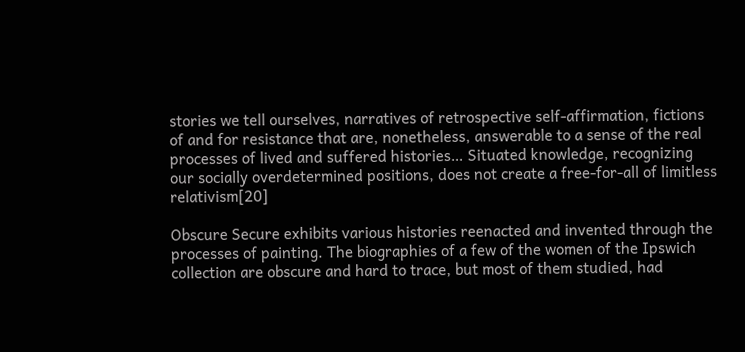stories we tell ourselves, narratives of retrospective self-affirmation, fictions of and for resistance that are, nonetheless, answerable to a sense of the real processes of lived and suffered histories… Situated knowledge, recognizing our socially overdetermined positions, does not create a free-for-all of limitless relativism[20]

Obscure Secure exhibits various histories reenacted and invented through the processes of painting. The biographies of a few of the women of the Ipswich collection are obscure and hard to trace, but most of them studied, had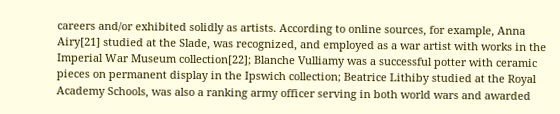careers and/or exhibited solidly as artists. According to online sources, for example, Anna Airy[21] studied at the Slade, was recognized, and employed as a war artist with works in the Imperial War Museum collection[22]; Blanche Vulliamy was a successful potter with ceramic pieces on permanent display in the Ipswich collection; Beatrice Lithiby studied at the Royal Academy Schools, was also a ranking army officer serving in both world wars and awarded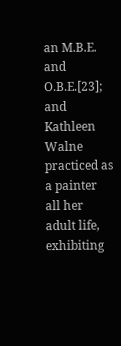an M.B.E. and O.B.E.[23]; and Kathleen Walne practiced as a painter all her adult life, exhibiting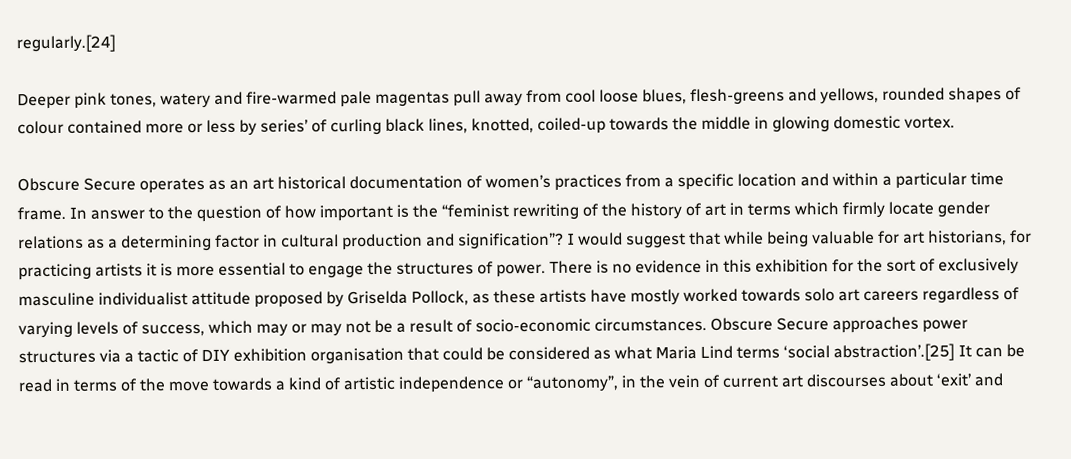regularly.[24]

Deeper pink tones, watery and fire-warmed pale magentas pull away from cool loose blues, flesh-greens and yellows, rounded shapes of colour contained more or less by series’ of curling black lines, knotted, coiled-up towards the middle in glowing domestic vortex.

Obscure Secure operates as an art historical documentation of women’s practices from a specific location and within a particular time frame. In answer to the question of how important is the “feminist rewriting of the history of art in terms which firmly locate gender relations as a determining factor in cultural production and signification”? I would suggest that while being valuable for art historians, for practicing artists it is more essential to engage the structures of power. There is no evidence in this exhibition for the sort of exclusively masculine individualist attitude proposed by Griselda Pollock, as these artists have mostly worked towards solo art careers regardless of varying levels of success, which may or may not be a result of socio-economic circumstances. Obscure Secure approaches power structures via a tactic of DIY exhibition organisation that could be considered as what Maria Lind terms ‘social abstraction’.[25] It can be read in terms of the move towards a kind of artistic independence or “autonomy”, in the vein of current art discourses about ‘exit’ and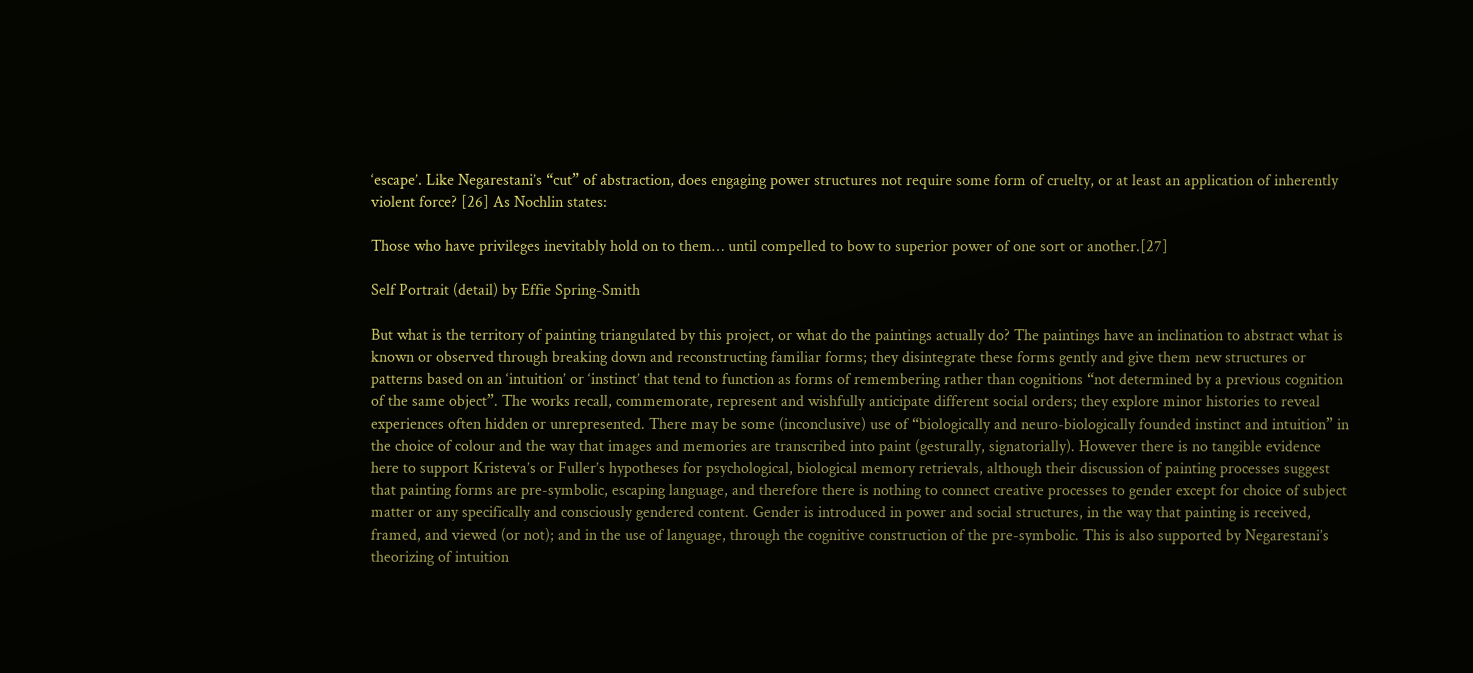‘escape’. Like Negarestani’s “cut” of abstraction, does engaging power structures not require some form of cruelty, or at least an application of inherently violent force? [26] As Nochlin states:

Those who have privileges inevitably hold on to them… until compelled to bow to superior power of one sort or another.[27]

Self Portrait (detail) by Effie Spring-Smith

But what is the territory of painting triangulated by this project, or what do the paintings actually do? The paintings have an inclination to abstract what is known or observed through breaking down and reconstructing familiar forms; they disintegrate these forms gently and give them new structures or patterns based on an ‘intuition’ or ‘instinct’ that tend to function as forms of remembering rather than cognitions “not determined by a previous cognition of the same object”. The works recall, commemorate, represent and wishfully anticipate different social orders; they explore minor histories to reveal experiences often hidden or unrepresented. There may be some (inconclusive) use of “biologically and neuro-biologically founded instinct and intuition” in the choice of colour and the way that images and memories are transcribed into paint (gesturally, signatorially). However there is no tangible evidence here to support Kristeva’s or Fuller’s hypotheses for psychological, biological memory retrievals, although their discussion of painting processes suggest that painting forms are pre-symbolic, escaping language, and therefore there is nothing to connect creative processes to gender except for choice of subject matter or any specifically and consciously gendered content. Gender is introduced in power and social structures, in the way that painting is received, framed, and viewed (or not); and in the use of language, through the cognitive construction of the pre-symbolic. This is also supported by Negarestani’s theorizing of intuition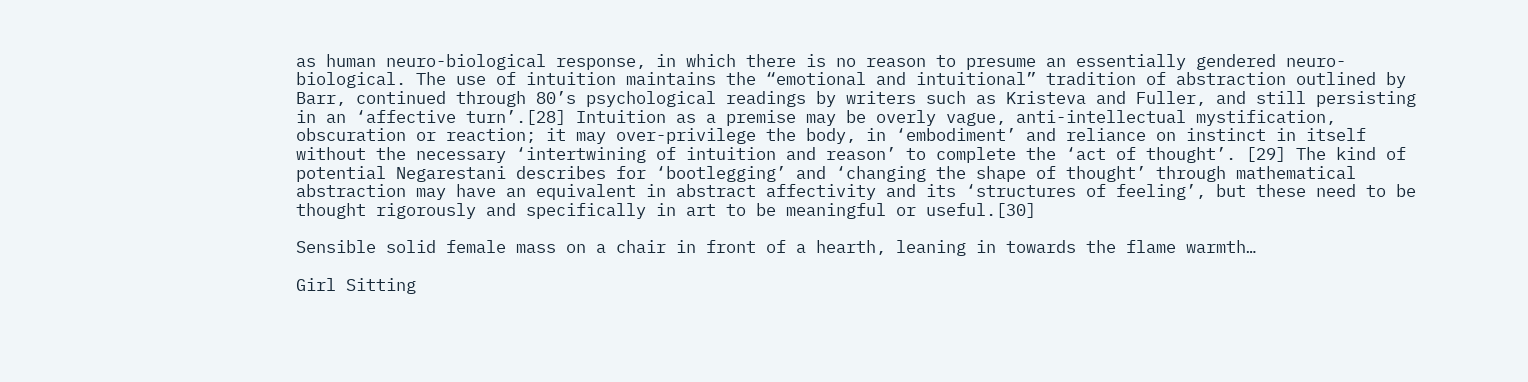as human neuro-biological response, in which there is no reason to presume an essentially gendered neuro-biological. The use of intuition maintains the “emotional and intuitional” tradition of abstraction outlined by Barr, continued through 80’s psychological readings by writers such as Kristeva and Fuller, and still persisting in an ‘affective turn’.[28] Intuition as a premise may be overly vague, anti-intellectual mystification, obscuration or reaction; it may over-privilege the body, in ‘embodiment’ and reliance on instinct in itself without the necessary ‘intertwining of intuition and reason’ to complete the ‘act of thought’. [29] The kind of potential Negarestani describes for ‘bootlegging’ and ‘changing the shape of thought’ through mathematical abstraction may have an equivalent in abstract affectivity and its ‘structures of feeling’, but these need to be thought rigorously and specifically in art to be meaningful or useful.[30]

Sensible solid female mass on a chair in front of a hearth, leaning in towards the flame warmth…

Girl Sitting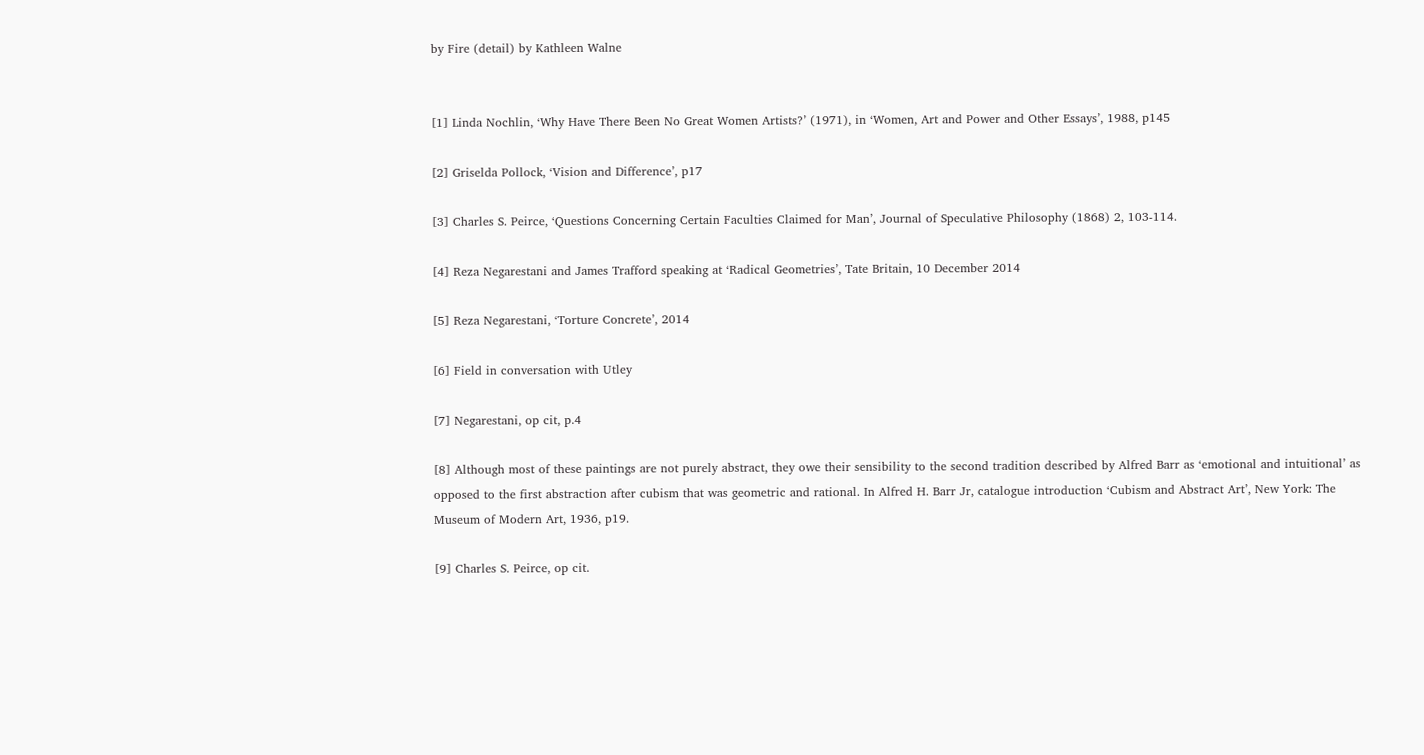by Fire (detail) by Kathleen Walne


[1] Linda Nochlin, ‘Why Have There Been No Great Women Artists?’ (1971), in ‘Women, Art and Power and Other Essays’, 1988, p145

[2] Griselda Pollock, ‘Vision and Difference’, p17

[3] Charles S. Peirce, ‘Questions Concerning Certain Faculties Claimed for Man’, Journal of Speculative Philosophy (1868) 2, 103-114.

[4] Reza Negarestani and James Trafford speaking at ‘Radical Geometries’, Tate Britain, 10 December 2014

[5] Reza Negarestani, ‘Torture Concrete’, 2014

[6] Field in conversation with Utley

[7] Negarestani, op cit, p.4

[8] Although most of these paintings are not purely abstract, they owe their sensibility to the second tradition described by Alfred Barr as ‘emotional and intuitional’ as opposed to the first abstraction after cubism that was geometric and rational. In Alfred H. Barr Jr, catalogue introduction ‘Cubism and Abstract Art’, New York: The Museum of Modern Art, 1936, p19.

[9] Charles S. Peirce, op cit.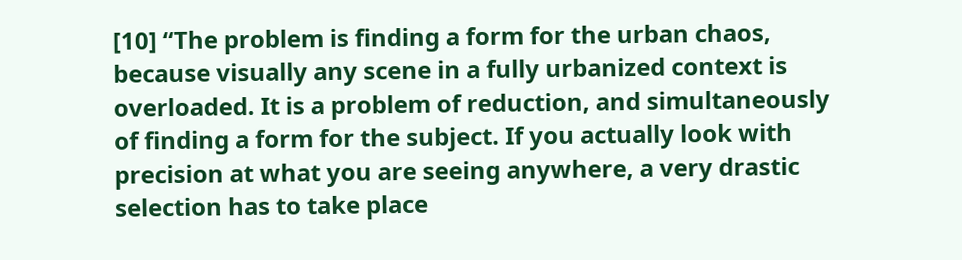[10] “The problem is finding a form for the urban chaos, because visually any scene in a fully urbanized context is overloaded. It is a problem of reduction, and simultaneously of finding a form for the subject. If you actually look with precision at what you are seeing anywhere, a very drastic selection has to take place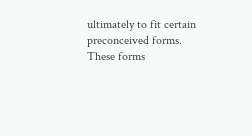ultimately to fit certain preconceived forms. These forms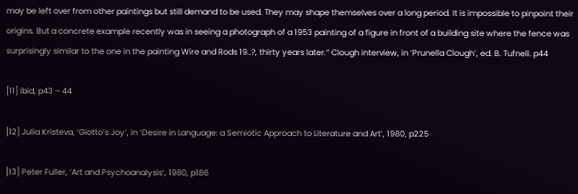may be left over from other paintings but still demand to be used. They may shape themselves over a long period. It is impossible to pinpoint their origins. But a concrete example recently was in seeing a photograph of a 1953 painting of a figure in front of a building site where the fence was surprisingly similar to the one in the painting Wire and Rods 19..?, thirty years later.” Clough interview, in ‘Prunella Clough’, ed. B. Tufnell. p44

[11] ibid, p43 – 44

[12] Julia Kristeva, ‘Giotto’s Joy’, in ‘Desire in Language: a Semiotic Approach to Literature and Art’, 1980, p225

[13] Peter Fuller, ‘Art and Psychoanalysis’, 1980, p186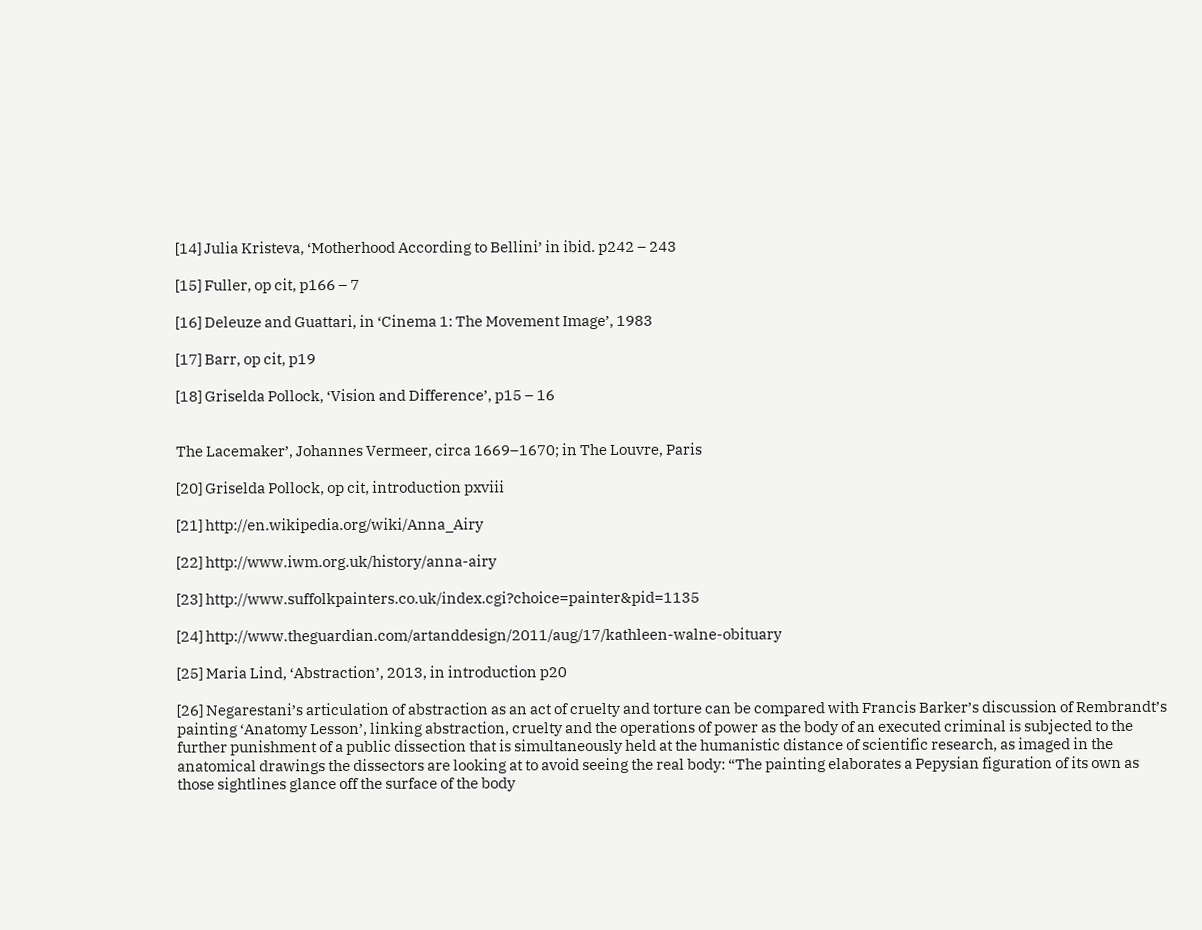[14] Julia Kristeva, ‘Motherhood According to Bellini’ in ibid. p242 – 243

[15] Fuller, op cit, p166 – 7

[16] Deleuze and Guattari, in ‘Cinema 1: The Movement Image’, 1983

[17] Barr, op cit, p19

[18] Griselda Pollock, ‘Vision and Difference’, p15 – 16


The Lacemaker’, Johannes Vermeer, circa 1669–1670; in The Louvre, Paris

[20] Griselda Pollock, op cit, introduction pxviii

[21] http://en.wikipedia.org/wiki/Anna_Airy

[22] http://www.iwm.org.uk/history/anna-airy

[23] http://www.suffolkpainters.co.uk/index.cgi?choice=painter&pid=1135

[24] http://www.theguardian.com/artanddesign/2011/aug/17/kathleen-walne-obituary

[25] Maria Lind, ‘Abstraction’, 2013, in introduction p20

[26] Negarestani’s articulation of abstraction as an act of cruelty and torture can be compared with Francis Barker’s discussion of Rembrandt’s painting ‘Anatomy Lesson’, linking abstraction, cruelty and the operations of power as the body of an executed criminal is subjected to the further punishment of a public dissection that is simultaneously held at the humanistic distance of scientific research, as imaged in the anatomical drawings the dissectors are looking at to avoid seeing the real body: “The painting elaborates a Pepysian figuration of its own as those sightlines glance off the surface of the body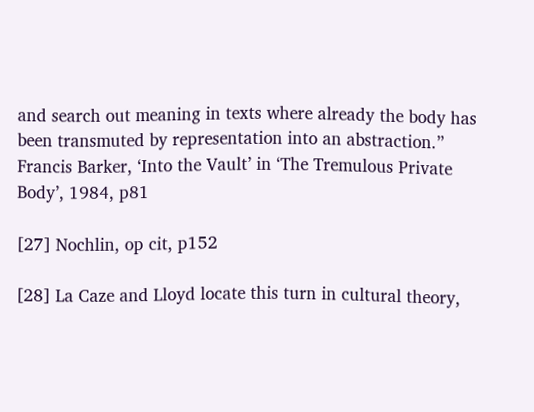and search out meaning in texts where already the body has been transmuted by representation into an abstraction.” Francis Barker, ‘Into the Vault’ in ‘The Tremulous Private Body’, 1984, p81

[27] Nochlin, op cit, p152

[28] La Caze and Lloyd locate this turn in cultural theory,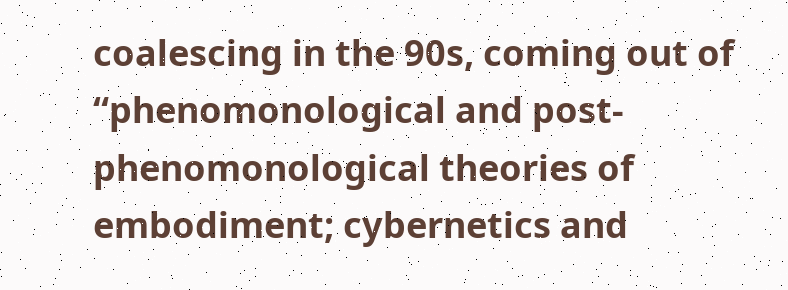coalescing in the 90s, coming out of “phenomonological and post-phenomonological theories of embodiment; cybernetics and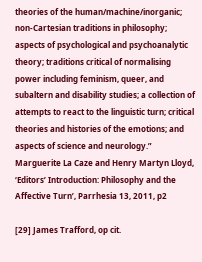theories of the human/machine/inorganic; non-Cartesian traditions in philosophy; aspects of psychological and psychoanalytic theory; traditions critical of normalising power including feminism, queer, and subaltern and disability studies; a collection of attempts to react to the linguistic turn; critical theories and histories of the emotions; and aspects of science and neurology.” Marguerite La Caze and Henry Martyn Lloyd, ‘Editors’ Introduction: Philosophy and the Affective Turn’, Parrhesia 13, 2011, p2

[29] James Trafford, op cit.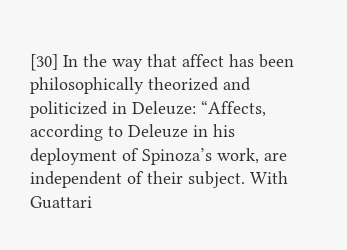[30] In the way that affect has been philosophically theorized and politicized in Deleuze: “Affects, according to Deleuze in his deployment of Spinoza’s work, are independent of their subject. With Guattari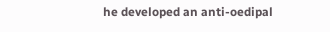he developed an anti-oedipal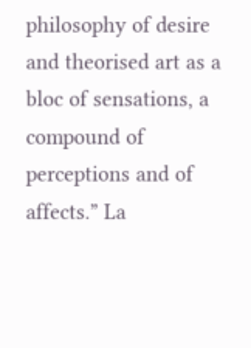philosophy of desire and theorised art as a bloc of sensations, a compound of perceptions and of affects.” La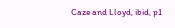Caze and Lloyd, ibid, p1